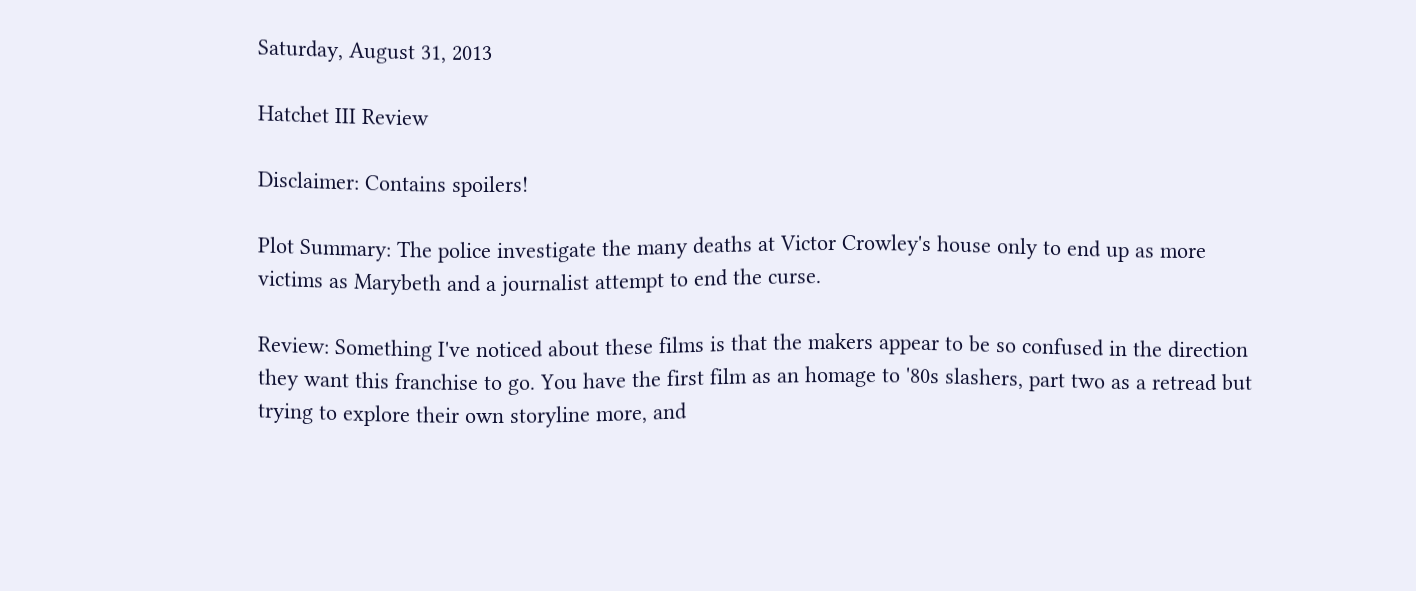Saturday, August 31, 2013

Hatchet III Review

Disclaimer: Contains spoilers!

Plot Summary: The police investigate the many deaths at Victor Crowley's house only to end up as more victims as Marybeth and a journalist attempt to end the curse.

Review: Something I've noticed about these films is that the makers appear to be so confused in the direction they want this franchise to go. You have the first film as an homage to '80s slashers, part two as a retread but trying to explore their own storyline more, and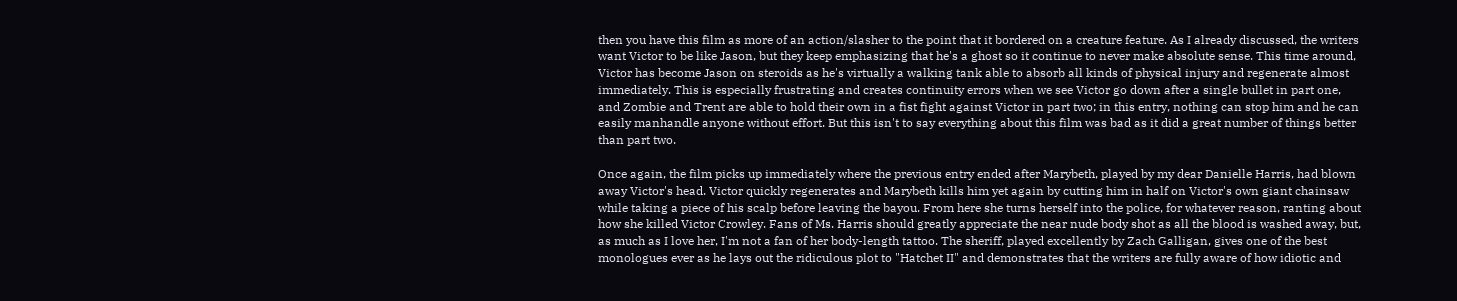then you have this film as more of an action/slasher to the point that it bordered on a creature feature. As I already discussed, the writers want Victor to be like Jason, but they keep emphasizing that he's a ghost so it continue to never make absolute sense. This time around, Victor has become Jason on steroids as he's virtually a walking tank able to absorb all kinds of physical injury and regenerate almost immediately. This is especially frustrating and creates continuity errors when we see Victor go down after a single bullet in part one, and Zombie and Trent are able to hold their own in a fist fight against Victor in part two; in this entry, nothing can stop him and he can easily manhandle anyone without effort. But this isn't to say everything about this film was bad as it did a great number of things better than part two.

Once again, the film picks up immediately where the previous entry ended after Marybeth, played by my dear Danielle Harris, had blown away Victor's head. Victor quickly regenerates and Marybeth kills him yet again by cutting him in half on Victor's own giant chainsaw while taking a piece of his scalp before leaving the bayou. From here she turns herself into the police, for whatever reason, ranting about how she killed Victor Crowley. Fans of Ms. Harris should greatly appreciate the near nude body shot as all the blood is washed away, but, as much as I love her, I'm not a fan of her body-length tattoo. The sheriff, played excellently by Zach Galligan, gives one of the best monologues ever as he lays out the ridiculous plot to "Hatchet II" and demonstrates that the writers are fully aware of how idiotic and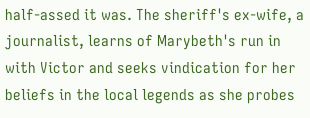half-assed it was. The sheriff's ex-wife, a journalist, learns of Marybeth's run in with Victor and seeks vindication for her beliefs in the local legends as she probes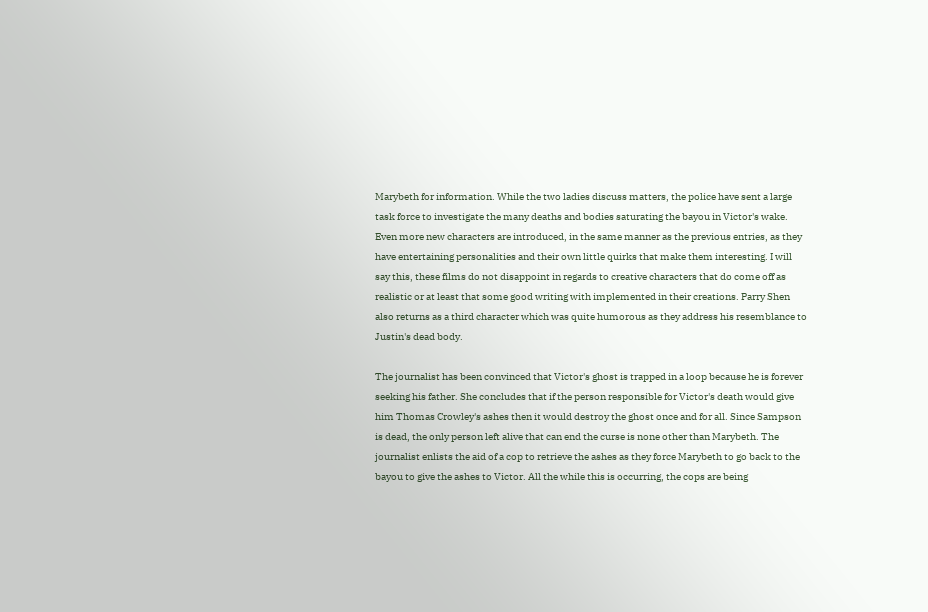Marybeth for information. While the two ladies discuss matters, the police have sent a large task force to investigate the many deaths and bodies saturating the bayou in Victor's wake. Even more new characters are introduced, in the same manner as the previous entries, as they have entertaining personalities and their own little quirks that make them interesting. I will say this, these films do not disappoint in regards to creative characters that do come off as realistic or at least that some good writing with implemented in their creations. Parry Shen also returns as a third character which was quite humorous as they address his resemblance to Justin's dead body.

The journalist has been convinced that Victor's ghost is trapped in a loop because he is forever seeking his father. She concludes that if the person responsible for Victor's death would give him Thomas Crowley's ashes then it would destroy the ghost once and for all. Since Sampson is dead, the only person left alive that can end the curse is none other than Marybeth. The journalist enlists the aid of a cop to retrieve the ashes as they force Marybeth to go back to the bayou to give the ashes to Victor. All the while this is occurring, the cops are being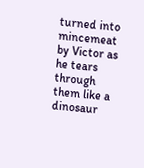turned into mincemeat by Victor as he tears through them like a dinosaur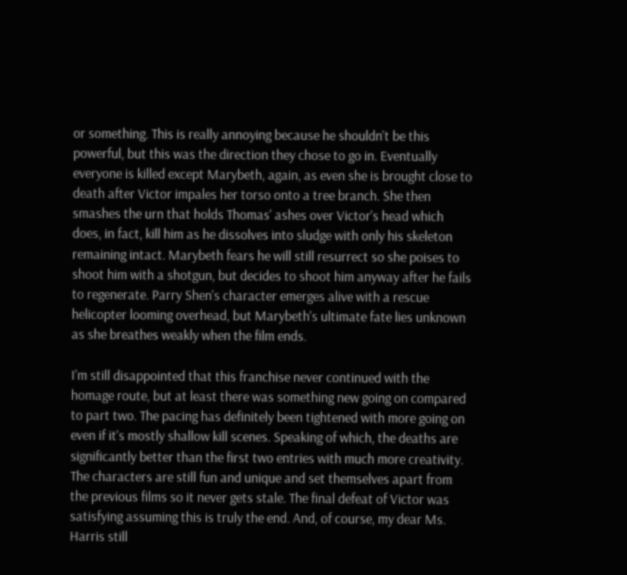or something. This is really annoying because he shouldn't be this powerful, but this was the direction they chose to go in. Eventually everyone is killed except Marybeth, again, as even she is brought close to death after Victor impales her torso onto a tree branch. She then smashes the urn that holds Thomas' ashes over Victor's head which does, in fact, kill him as he dissolves into sludge with only his skeleton remaining intact. Marybeth fears he will still resurrect so she poises to shoot him with a shotgun, but decides to shoot him anyway after he fails to regenerate. Parry Shen's character emerges alive with a rescue helicopter looming overhead, but Marybeth's ultimate fate lies unknown as she breathes weakly when the film ends.

I'm still disappointed that this franchise never continued with the homage route, but at least there was something new going on compared to part two. The pacing has definitely been tightened with more going on even if it's mostly shallow kill scenes. Speaking of which, the deaths are significantly better than the first two entries with much more creativity. The characters are still fun and unique and set themselves apart from the previous films so it never gets stale. The final defeat of Victor was satisfying assuming this is truly the end. And, of course, my dear Ms. Harris still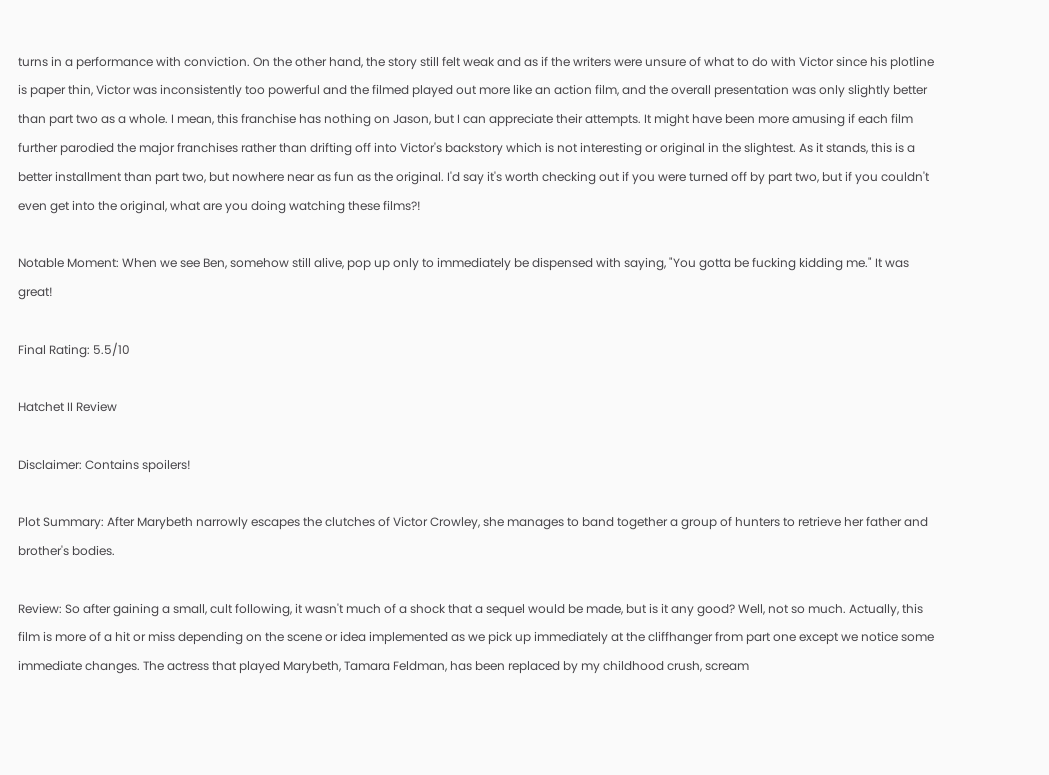turns in a performance with conviction. On the other hand, the story still felt weak and as if the writers were unsure of what to do with Victor since his plotline is paper thin, Victor was inconsistently too powerful and the filmed played out more like an action film, and the overall presentation was only slightly better than part two as a whole. I mean, this franchise has nothing on Jason, but I can appreciate their attempts. It might have been more amusing if each film further parodied the major franchises rather than drifting off into Victor's backstory which is not interesting or original in the slightest. As it stands, this is a better installment than part two, but nowhere near as fun as the original. I'd say it's worth checking out if you were turned off by part two, but if you couldn't even get into the original, what are you doing watching these films?!

Notable Moment: When we see Ben, somehow still alive, pop up only to immediately be dispensed with saying, "You gotta be fucking kidding me." It was great!

Final Rating: 5.5/10

Hatchet II Review

Disclaimer: Contains spoilers!

Plot Summary: After Marybeth narrowly escapes the clutches of Victor Crowley, she manages to band together a group of hunters to retrieve her father and brother's bodies.

Review: So after gaining a small, cult following, it wasn't much of a shock that a sequel would be made, but is it any good? Well, not so much. Actually, this film is more of a hit or miss depending on the scene or idea implemented as we pick up immediately at the cliffhanger from part one except we notice some immediate changes. The actress that played Marybeth, Tamara Feldman, has been replaced by my childhood crush, scream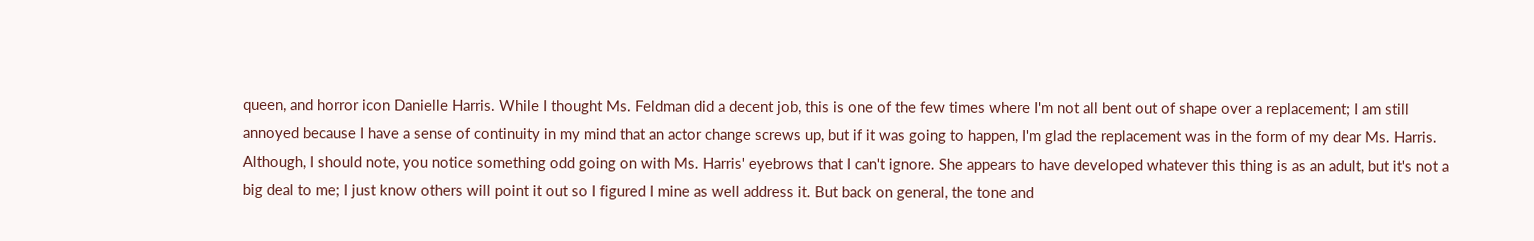queen, and horror icon Danielle Harris. While I thought Ms. Feldman did a decent job, this is one of the few times where I'm not all bent out of shape over a replacement; I am still annoyed because I have a sense of continuity in my mind that an actor change screws up, but if it was going to happen, I'm glad the replacement was in the form of my dear Ms. Harris. Although, I should note, you notice something odd going on with Ms. Harris' eyebrows that I can't ignore. She appears to have developed whatever this thing is as an adult, but it's not a big deal to me; I just know others will point it out so I figured I mine as well address it. But back on general, the tone and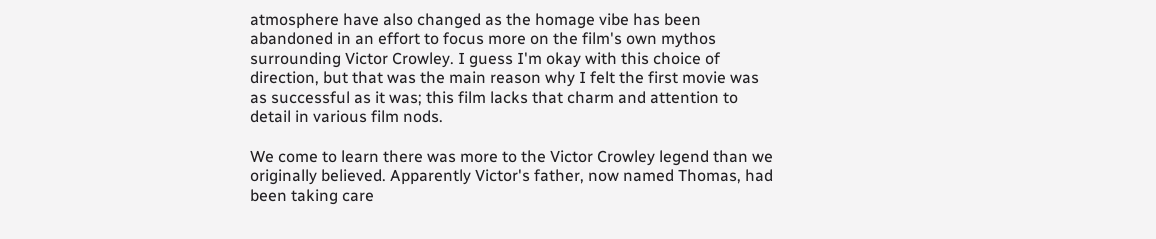atmosphere have also changed as the homage vibe has been abandoned in an effort to focus more on the film's own mythos surrounding Victor Crowley. I guess I'm okay with this choice of direction, but that was the main reason why I felt the first movie was as successful as it was; this film lacks that charm and attention to detail in various film nods.

We come to learn there was more to the Victor Crowley legend than we originally believed. Apparently Victor's father, now named Thomas, had been taking care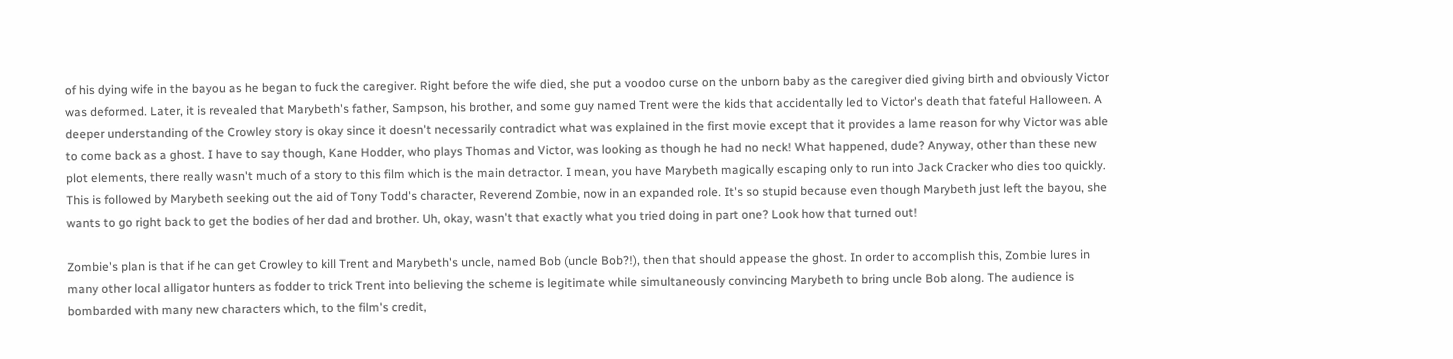of his dying wife in the bayou as he began to fuck the caregiver. Right before the wife died, she put a voodoo curse on the unborn baby as the caregiver died giving birth and obviously Victor was deformed. Later, it is revealed that Marybeth's father, Sampson, his brother, and some guy named Trent were the kids that accidentally led to Victor's death that fateful Halloween. A deeper understanding of the Crowley story is okay since it doesn't necessarily contradict what was explained in the first movie except that it provides a lame reason for why Victor was able to come back as a ghost. I have to say though, Kane Hodder, who plays Thomas and Victor, was looking as though he had no neck! What happened, dude? Anyway, other than these new plot elements, there really wasn't much of a story to this film which is the main detractor. I mean, you have Marybeth magically escaping only to run into Jack Cracker who dies too quickly. This is followed by Marybeth seeking out the aid of Tony Todd's character, Reverend Zombie, now in an expanded role. It's so stupid because even though Marybeth just left the bayou, she wants to go right back to get the bodies of her dad and brother. Uh, okay, wasn't that exactly what you tried doing in part one? Look how that turned out!

Zombie's plan is that if he can get Crowley to kill Trent and Marybeth's uncle, named Bob (uncle Bob?!), then that should appease the ghost. In order to accomplish this, Zombie lures in many other local alligator hunters as fodder to trick Trent into believing the scheme is legitimate while simultaneously convincing Marybeth to bring uncle Bob along. The audience is bombarded with many new characters which, to the film's credit,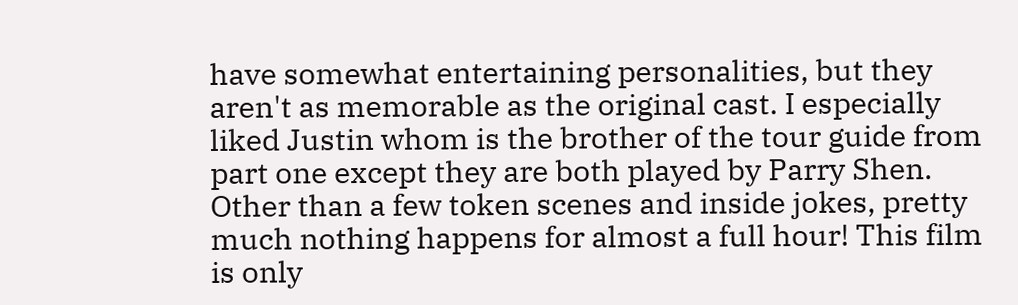have somewhat entertaining personalities, but they aren't as memorable as the original cast. I especially liked Justin whom is the brother of the tour guide from part one except they are both played by Parry Shen. Other than a few token scenes and inside jokes, pretty much nothing happens for almost a full hour! This film is only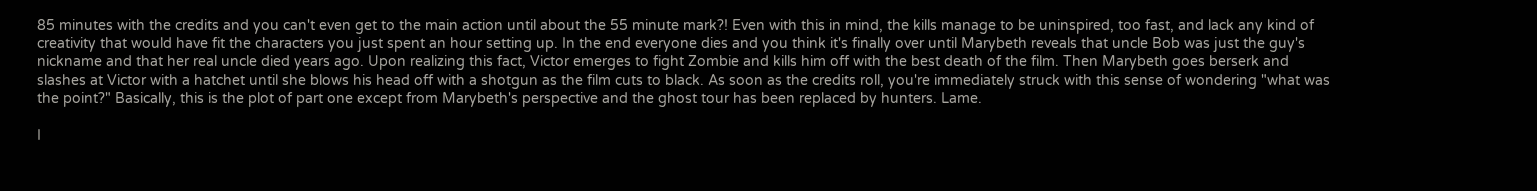85 minutes with the credits and you can't even get to the main action until about the 55 minute mark?! Even with this in mind, the kills manage to be uninspired, too fast, and lack any kind of creativity that would have fit the characters you just spent an hour setting up. In the end everyone dies and you think it's finally over until Marybeth reveals that uncle Bob was just the guy's nickname and that her real uncle died years ago. Upon realizing this fact, Victor emerges to fight Zombie and kills him off with the best death of the film. Then Marybeth goes berserk and slashes at Victor with a hatchet until she blows his head off with a shotgun as the film cuts to black. As soon as the credits roll, you're immediately struck with this sense of wondering "what was the point?" Basically, this is the plot of part one except from Marybeth's perspective and the ghost tour has been replaced by hunters. Lame.

I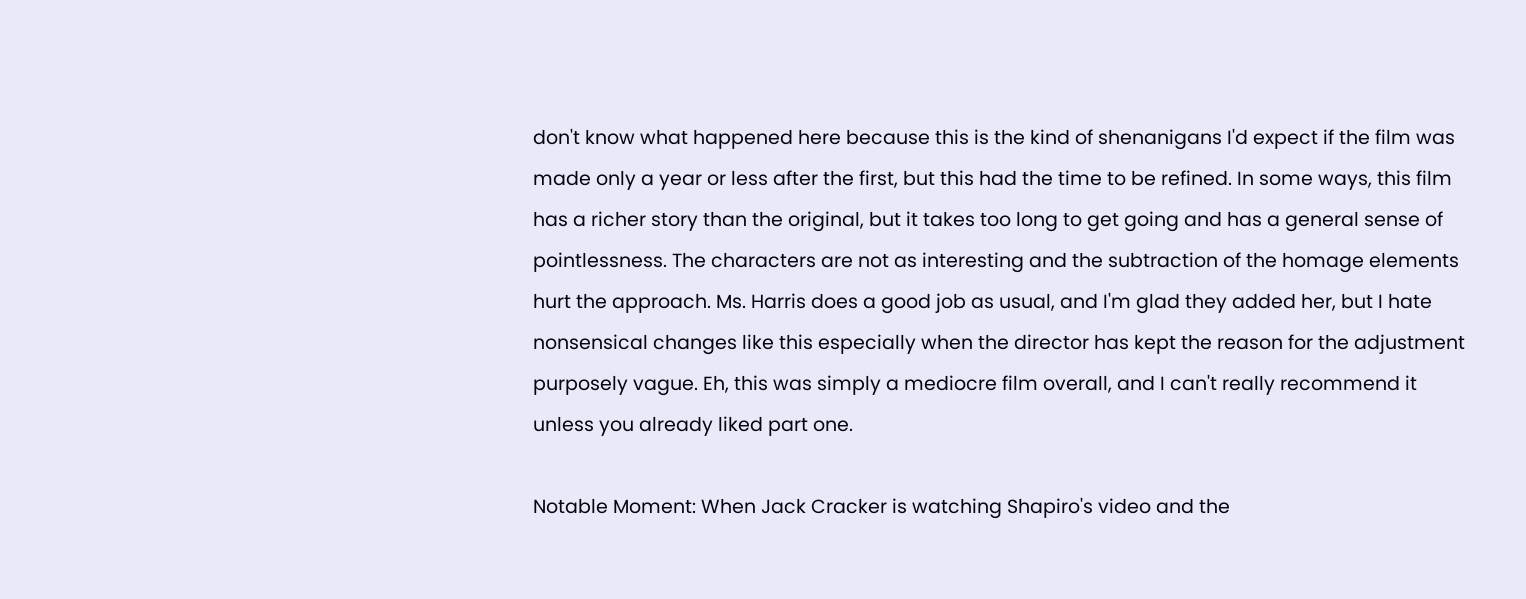don't know what happened here because this is the kind of shenanigans I'd expect if the film was made only a year or less after the first, but this had the time to be refined. In some ways, this film has a richer story than the original, but it takes too long to get going and has a general sense of pointlessness. The characters are not as interesting and the subtraction of the homage elements hurt the approach. Ms. Harris does a good job as usual, and I'm glad they added her, but I hate nonsensical changes like this especially when the director has kept the reason for the adjustment purposely vague. Eh, this was simply a mediocre film overall, and I can't really recommend it unless you already liked part one.

Notable Moment: When Jack Cracker is watching Shapiro's video and the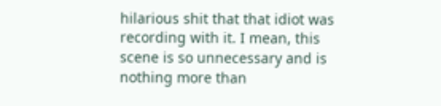hilarious shit that that idiot was recording with it. I mean, this scene is so unnecessary and is nothing more than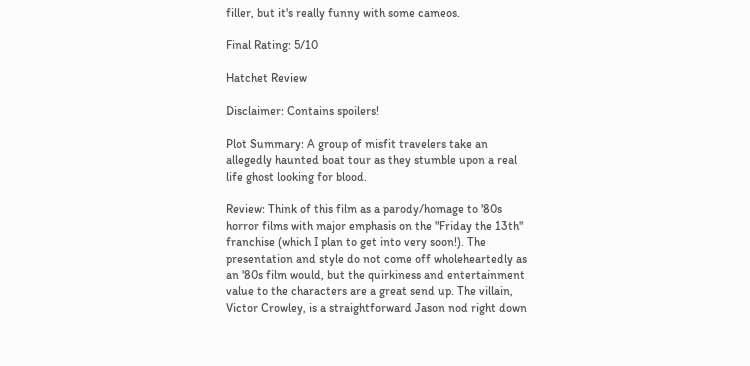filler, but it's really funny with some cameos.

Final Rating: 5/10

Hatchet Review

Disclaimer: Contains spoilers!

Plot Summary: A group of misfit travelers take an allegedly haunted boat tour as they stumble upon a real life ghost looking for blood.

Review: Think of this film as a parody/homage to '80s horror films with major emphasis on the "Friday the 13th" franchise (which I plan to get into very soon!). The presentation and style do not come off wholeheartedly as an '80s film would, but the quirkiness and entertainment value to the characters are a great send up. The villain, Victor Crowley, is a straightforward Jason nod right down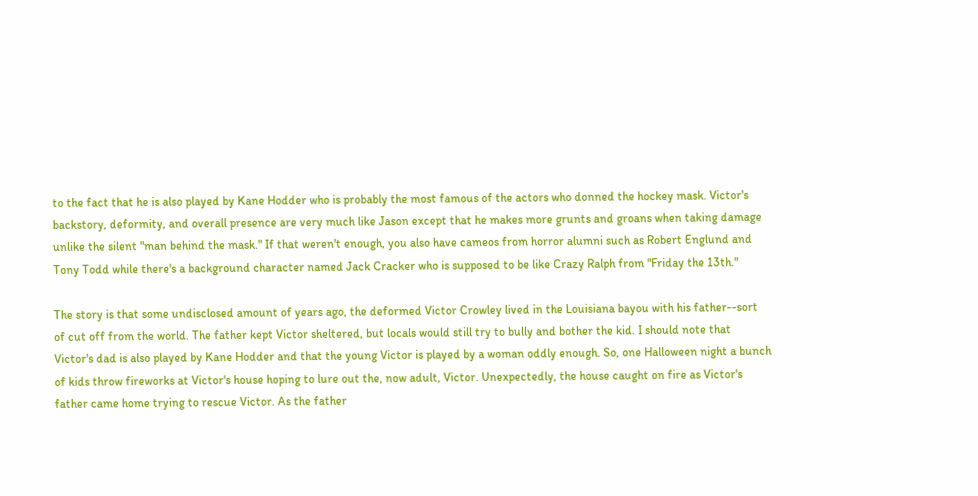to the fact that he is also played by Kane Hodder who is probably the most famous of the actors who donned the hockey mask. Victor's backstory, deformity, and overall presence are very much like Jason except that he makes more grunts and groans when taking damage unlike the silent "man behind the mask." If that weren't enough, you also have cameos from horror alumni such as Robert Englund and Tony Todd while there's a background character named Jack Cracker who is supposed to be like Crazy Ralph from "Friday the 13th."

The story is that some undisclosed amount of years ago, the deformed Victor Crowley lived in the Louisiana bayou with his father--sort of cut off from the world. The father kept Victor sheltered, but locals would still try to bully and bother the kid. I should note that Victor's dad is also played by Kane Hodder and that the young Victor is played by a woman oddly enough. So, one Halloween night a bunch of kids throw fireworks at Victor's house hoping to lure out the, now adult, Victor. Unexpectedly, the house caught on fire as Victor's father came home trying to rescue Victor. As the father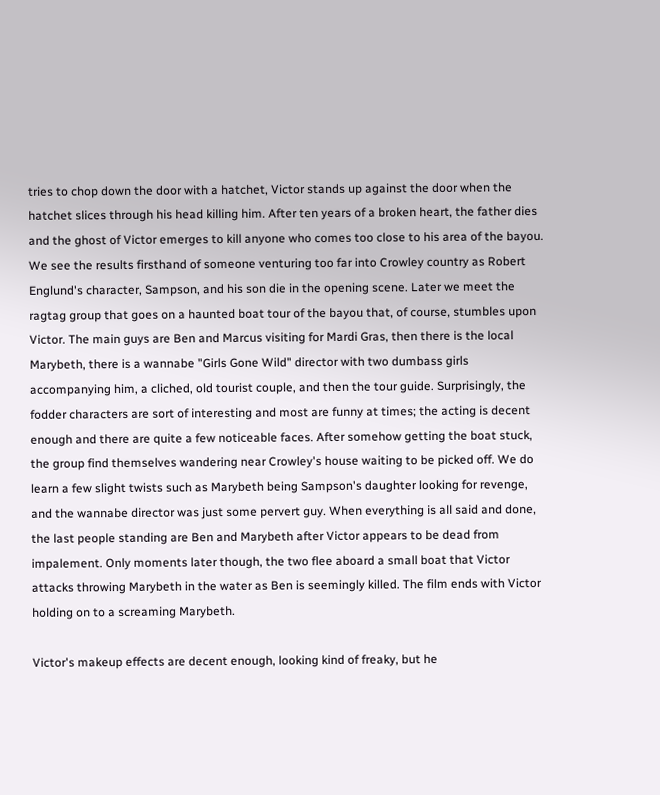tries to chop down the door with a hatchet, Victor stands up against the door when the hatchet slices through his head killing him. After ten years of a broken heart, the father dies and the ghost of Victor emerges to kill anyone who comes too close to his area of the bayou. We see the results firsthand of someone venturing too far into Crowley country as Robert Englund's character, Sampson, and his son die in the opening scene. Later we meet the ragtag group that goes on a haunted boat tour of the bayou that, of course, stumbles upon Victor. The main guys are Ben and Marcus visiting for Mardi Gras, then there is the local Marybeth, there is a wannabe "Girls Gone Wild" director with two dumbass girls accompanying him, a cliched, old tourist couple, and then the tour guide. Surprisingly, the fodder characters are sort of interesting and most are funny at times; the acting is decent enough and there are quite a few noticeable faces. After somehow getting the boat stuck, the group find themselves wandering near Crowley's house waiting to be picked off. We do learn a few slight twists such as Marybeth being Sampson's daughter looking for revenge, and the wannabe director was just some pervert guy. When everything is all said and done, the last people standing are Ben and Marybeth after Victor appears to be dead from impalement. Only moments later though, the two flee aboard a small boat that Victor attacks throwing Marybeth in the water as Ben is seemingly killed. The film ends with Victor holding on to a screaming Marybeth.

Victor's makeup effects are decent enough, looking kind of freaky, but he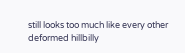still looks too much like every other deformed hillbilly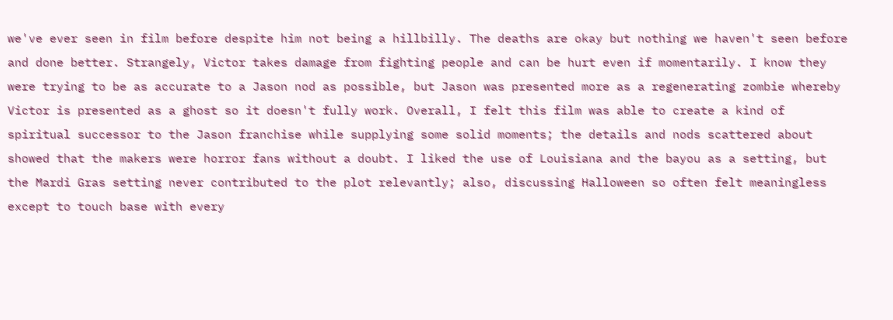we've ever seen in film before despite him not being a hillbilly. The deaths are okay but nothing we haven't seen before and done better. Strangely, Victor takes damage from fighting people and can be hurt even if momentarily. I know they were trying to be as accurate to a Jason nod as possible, but Jason was presented more as a regenerating zombie whereby Victor is presented as a ghost so it doesn't fully work. Overall, I felt this film was able to create a kind of spiritual successor to the Jason franchise while supplying some solid moments; the details and nods scattered about showed that the makers were horror fans without a doubt. I liked the use of Louisiana and the bayou as a setting, but the Mardi Gras setting never contributed to the plot relevantly; also, discussing Halloween so often felt meaningless except to touch base with every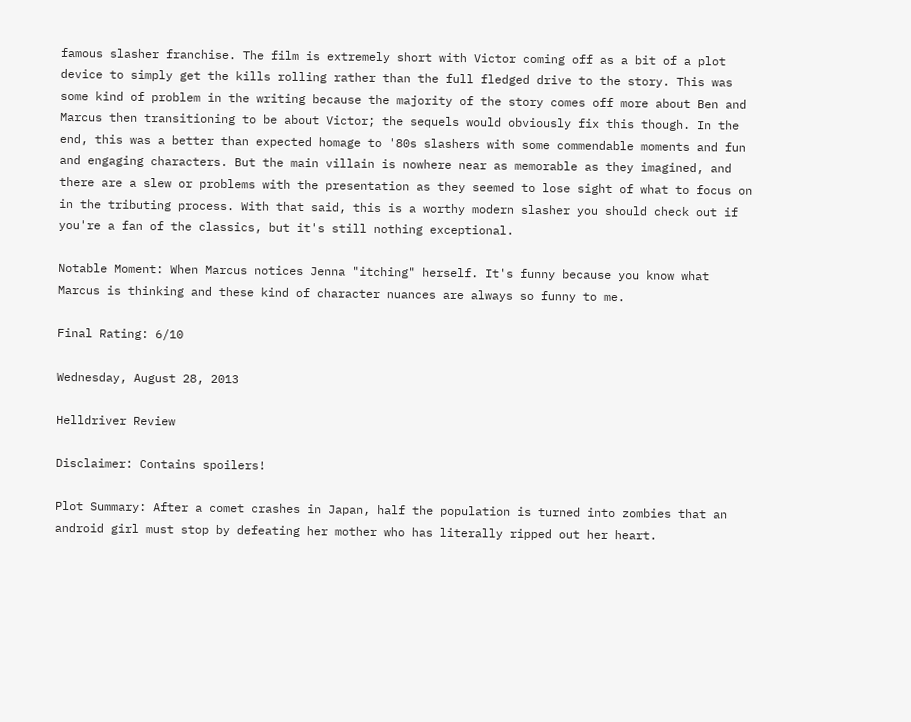famous slasher franchise. The film is extremely short with Victor coming off as a bit of a plot device to simply get the kills rolling rather than the full fledged drive to the story. This was some kind of problem in the writing because the majority of the story comes off more about Ben and Marcus then transitioning to be about Victor; the sequels would obviously fix this though. In the end, this was a better than expected homage to '80s slashers with some commendable moments and fun and engaging characters. But the main villain is nowhere near as memorable as they imagined, and there are a slew or problems with the presentation as they seemed to lose sight of what to focus on in the tributing process. With that said, this is a worthy modern slasher you should check out if you're a fan of the classics, but it's still nothing exceptional.

Notable Moment: When Marcus notices Jenna "itching" herself. It's funny because you know what Marcus is thinking and these kind of character nuances are always so funny to me.

Final Rating: 6/10

Wednesday, August 28, 2013

Helldriver Review

Disclaimer: Contains spoilers!

Plot Summary: After a comet crashes in Japan, half the population is turned into zombies that an android girl must stop by defeating her mother who has literally ripped out her heart.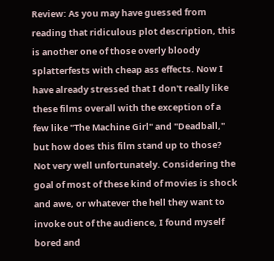Review: As you may have guessed from reading that ridiculous plot description, this is another one of those overly bloody splatterfests with cheap ass effects. Now I have already stressed that I don't really like these films overall with the exception of a few like "The Machine Girl" and "Deadball," but how does this film stand up to those? Not very well unfortunately. Considering the goal of most of these kind of movies is shock and awe, or whatever the hell they want to invoke out of the audience, I found myself bored and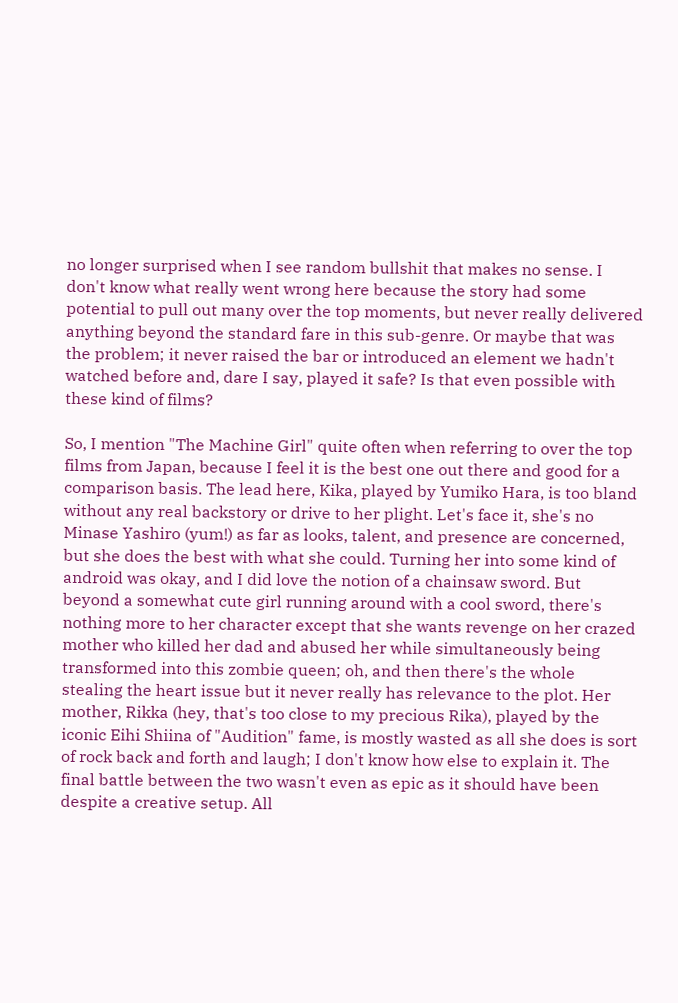no longer surprised when I see random bullshit that makes no sense. I don't know what really went wrong here because the story had some potential to pull out many over the top moments, but never really delivered anything beyond the standard fare in this sub-genre. Or maybe that was the problem; it never raised the bar or introduced an element we hadn't watched before and, dare I say, played it safe? Is that even possible with these kind of films?

So, I mention "The Machine Girl" quite often when referring to over the top films from Japan, because I feel it is the best one out there and good for a comparison basis. The lead here, Kika, played by Yumiko Hara, is too bland without any real backstory or drive to her plight. Let's face it, she's no Minase Yashiro (yum!) as far as looks, talent, and presence are concerned, but she does the best with what she could. Turning her into some kind of android was okay, and I did love the notion of a chainsaw sword. But beyond a somewhat cute girl running around with a cool sword, there's nothing more to her character except that she wants revenge on her crazed mother who killed her dad and abused her while simultaneously being transformed into this zombie queen; oh, and then there's the whole stealing the heart issue but it never really has relevance to the plot. Her mother, Rikka (hey, that's too close to my precious Rika), played by the iconic Eihi Shiina of "Audition" fame, is mostly wasted as all she does is sort of rock back and forth and laugh; I don't know how else to explain it. The final battle between the two wasn't even as epic as it should have been despite a creative setup. All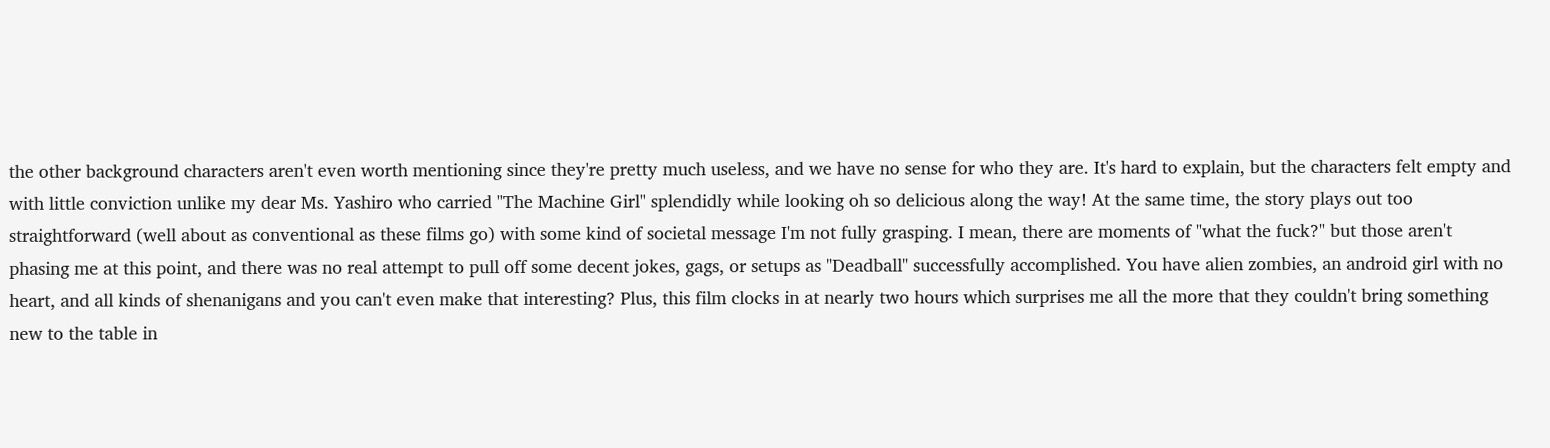the other background characters aren't even worth mentioning since they're pretty much useless, and we have no sense for who they are. It's hard to explain, but the characters felt empty and with little conviction unlike my dear Ms. Yashiro who carried "The Machine Girl" splendidly while looking oh so delicious along the way! At the same time, the story plays out too straightforward (well about as conventional as these films go) with some kind of societal message I'm not fully grasping. I mean, there are moments of "what the fuck?" but those aren't phasing me at this point, and there was no real attempt to pull off some decent jokes, gags, or setups as "Deadball" successfully accomplished. You have alien zombies, an android girl with no heart, and all kinds of shenanigans and you can't even make that interesting? Plus, this film clocks in at nearly two hours which surprises me all the more that they couldn't bring something new to the table in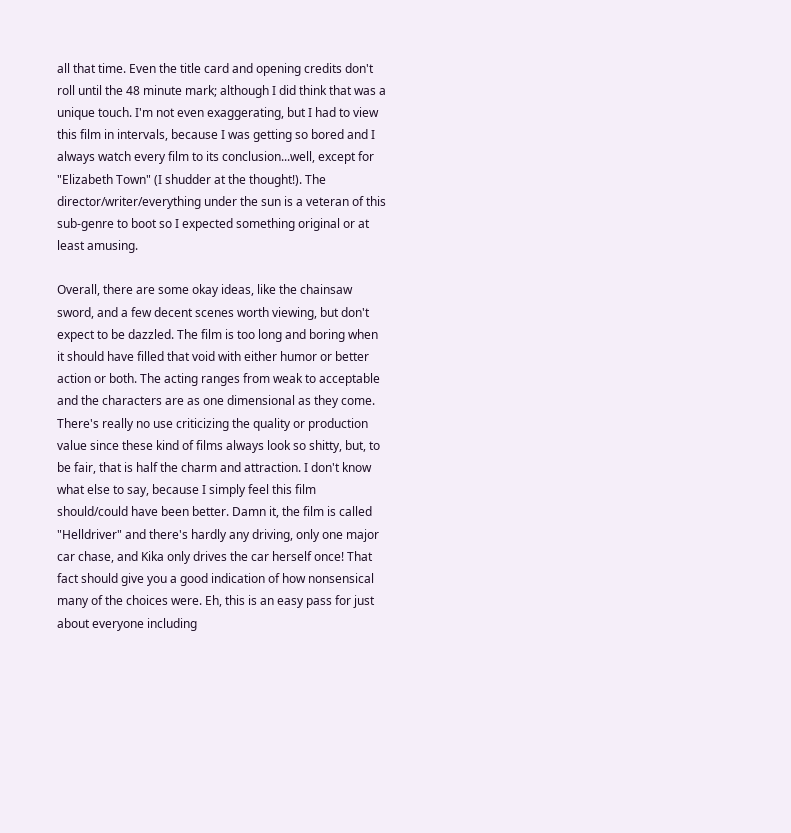all that time. Even the title card and opening credits don't roll until the 48 minute mark; although I did think that was a unique touch. I'm not even exaggerating, but I had to view this film in intervals, because I was getting so bored and I always watch every film to its conclusion...well, except for "Elizabeth Town" (I shudder at the thought!). The director/writer/everything under the sun is a veteran of this sub-genre to boot so I expected something original or at least amusing.

Overall, there are some okay ideas, like the chainsaw sword, and a few decent scenes worth viewing, but don't expect to be dazzled. The film is too long and boring when it should have filled that void with either humor or better action or both. The acting ranges from weak to acceptable and the characters are as one dimensional as they come. There's really no use criticizing the quality or production value since these kind of films always look so shitty, but, to be fair, that is half the charm and attraction. I don't know what else to say, because I simply feel this film should/could have been better. Damn it, the film is called "Helldriver" and there's hardly any driving, only one major car chase, and Kika only drives the car herself once! That fact should give you a good indication of how nonsensical many of the choices were. Eh, this is an easy pass for just about everyone including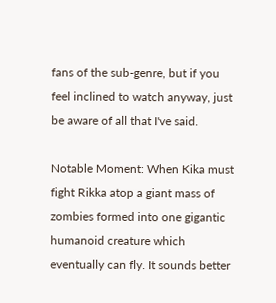fans of the sub-genre, but if you feel inclined to watch anyway, just be aware of all that I've said.

Notable Moment: When Kika must fight Rikka atop a giant mass of zombies formed into one gigantic humanoid creature which eventually can fly. It sounds better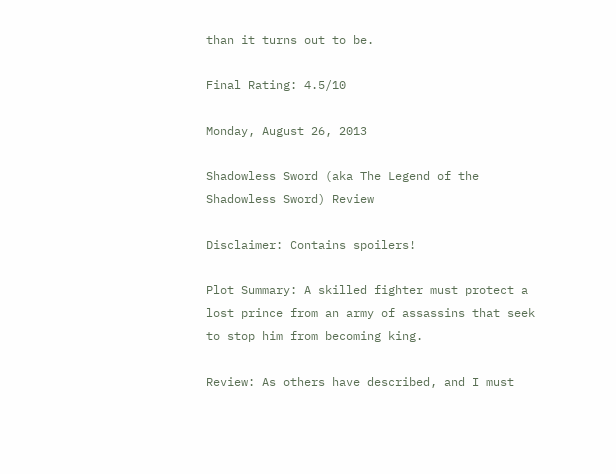than it turns out to be.

Final Rating: 4.5/10

Monday, August 26, 2013

Shadowless Sword (aka The Legend of the Shadowless Sword) Review

Disclaimer: Contains spoilers!

Plot Summary: A skilled fighter must protect a lost prince from an army of assassins that seek to stop him from becoming king.

Review: As others have described, and I must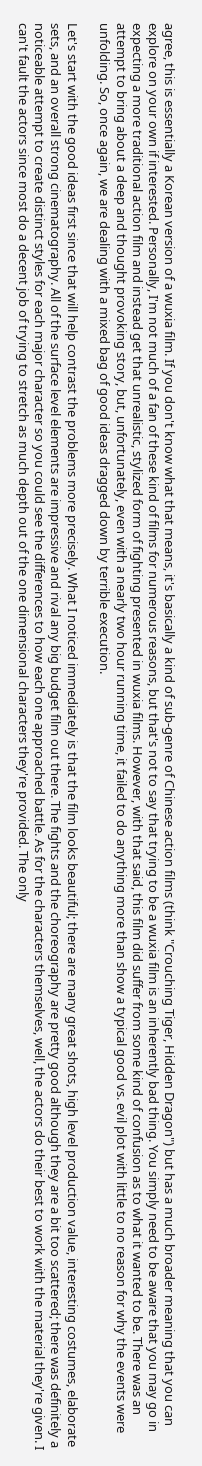agree, this is essentially a Korean version of a wuxia film. If you don't know what that means, it's basically a kind of sub-genre of Chinese action films (think "Crouching Tiger, Hidden Dragon") but has a much broader meaning that you can explore on your own if interested. Personally, I'm not much of a fan of these kind of films for numerous reasons, but that's not to say that trying to be a wuxia film is an inherently bad thing. You simply need to be aware that you may go in expecting a more traditional action film and instead get that unrealistic, stylized form of fighting presented in wuxia films. However, with that said, this film did suffer from some kind of confusion as to what it wanted to be. There was an attempt to bring about a deep and thought provoking story, but, unfortunately, even with a nearly two hour running time, it failed to do anything more than show a typical good vs. evil plot with little to no reason for why the events were unfolding. So, once again, we are dealing with a mixed bag of good ideas dragged down by terrible execution.

Let's start with the good ideas first since that will help contrast the problems more precisely. What I noticed immediately is that the film looks beautiful; there are many great shots, high level production value, interesting costumes, elaborate sets, and an overall strong cinematography. All of the surface level elements are impressive and rival any big budget film out there. The fights and the choreography are pretty good although they are a bit too scattered; there was definitely a noticeable attempt to create distinct styles for each major character so you could see the differences to how each one approached battle. As for the characters themselves, well, the actors do their best to work with the material they're given. I can't fault the actors since most do a decent job of trying to stretch as much depth out of the one dimensional characters they're provided. The only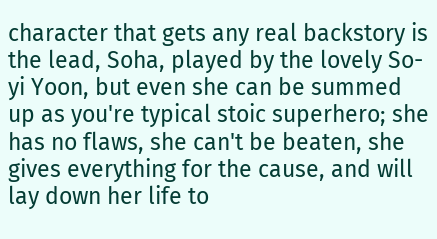character that gets any real backstory is the lead, Soha, played by the lovely So-yi Yoon, but even she can be summed up as you're typical stoic superhero; she has no flaws, she can't be beaten, she gives everything for the cause, and will lay down her life to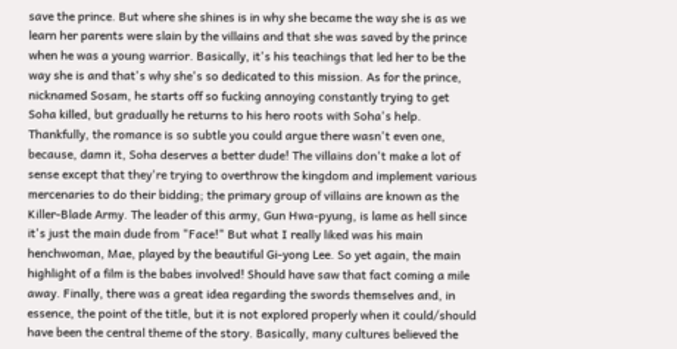save the prince. But where she shines is in why she became the way she is as we learn her parents were slain by the villains and that she was saved by the prince when he was a young warrior. Basically, it's his teachings that led her to be the way she is and that's why she's so dedicated to this mission. As for the prince, nicknamed Sosam, he starts off so fucking annoying constantly trying to get Soha killed, but gradually he returns to his hero roots with Soha's help. Thankfully, the romance is so subtle you could argue there wasn't even one, because, damn it, Soha deserves a better dude! The villains don't make a lot of sense except that they're trying to overthrow the kingdom and implement various mercenaries to do their bidding; the primary group of villains are known as the Killer-Blade Army. The leader of this army, Gun Hwa-pyung, is lame as hell since it's just the main dude from "Face!" But what I really liked was his main henchwoman, Mae, played by the beautiful Gi-yong Lee. So yet again, the main highlight of a film is the babes involved! Should have saw that fact coming a mile away. Finally, there was a great idea regarding the swords themselves and, in essence, the point of the title, but it is not explored properly when it could/should have been the central theme of the story. Basically, many cultures believed the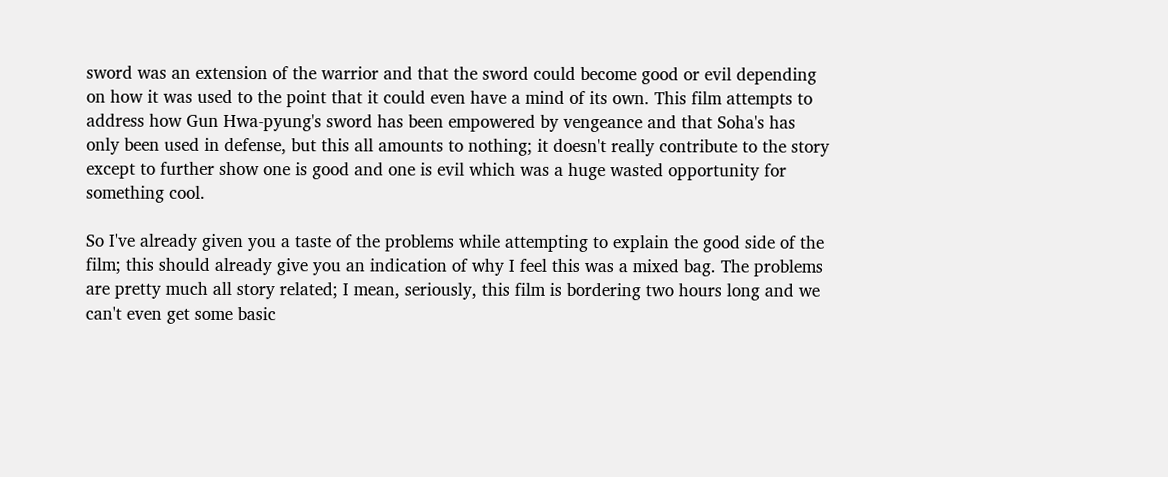sword was an extension of the warrior and that the sword could become good or evil depending on how it was used to the point that it could even have a mind of its own. This film attempts to address how Gun Hwa-pyung's sword has been empowered by vengeance and that Soha's has only been used in defense, but this all amounts to nothing; it doesn't really contribute to the story except to further show one is good and one is evil which was a huge wasted opportunity for something cool.

So I've already given you a taste of the problems while attempting to explain the good side of the film; this should already give you an indication of why I feel this was a mixed bag. The problems are pretty much all story related; I mean, seriously, this film is bordering two hours long and we can't even get some basic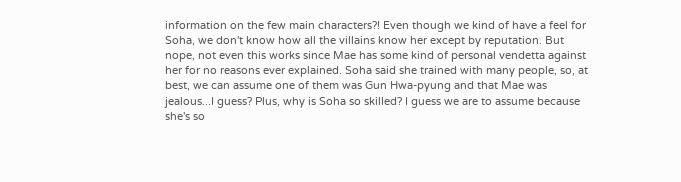information on the few main characters?! Even though we kind of have a feel for Soha, we don't know how all the villains know her except by reputation. But nope, not even this works since Mae has some kind of personal vendetta against her for no reasons ever explained. Soha said she trained with many people, so, at best, we can assume one of them was Gun Hwa-pyung and that Mae was jealous...I guess? Plus, why is Soha so skilled? I guess we are to assume because she's so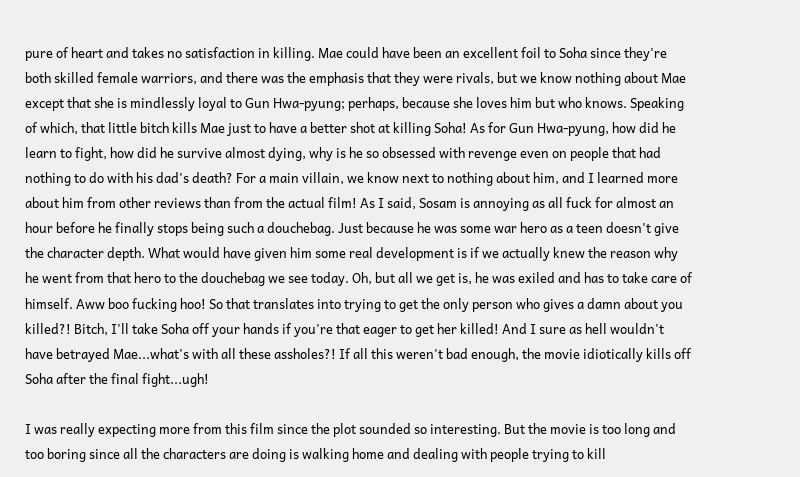pure of heart and takes no satisfaction in killing. Mae could have been an excellent foil to Soha since they're both skilled female warriors, and there was the emphasis that they were rivals, but we know nothing about Mae except that she is mindlessly loyal to Gun Hwa-pyung; perhaps, because she loves him but who knows. Speaking of which, that little bitch kills Mae just to have a better shot at killing Soha! As for Gun Hwa-pyung, how did he learn to fight, how did he survive almost dying, why is he so obsessed with revenge even on people that had nothing to do with his dad's death? For a main villain, we know next to nothing about him, and I learned more about him from other reviews than from the actual film! As I said, Sosam is annoying as all fuck for almost an hour before he finally stops being such a douchebag. Just because he was some war hero as a teen doesn't give the character depth. What would have given him some real development is if we actually knew the reason why he went from that hero to the douchebag we see today. Oh, but all we get is, he was exiled and has to take care of himself. Aww boo fucking hoo! So that translates into trying to get the only person who gives a damn about you killed?! Bitch, I'll take Soha off your hands if you're that eager to get her killed! And I sure as hell wouldn't have betrayed Mae...what's with all these assholes?! If all this weren't bad enough, the movie idiotically kills off Soha after the final fight...ugh!

I was really expecting more from this film since the plot sounded so interesting. But the movie is too long and too boring since all the characters are doing is walking home and dealing with people trying to kill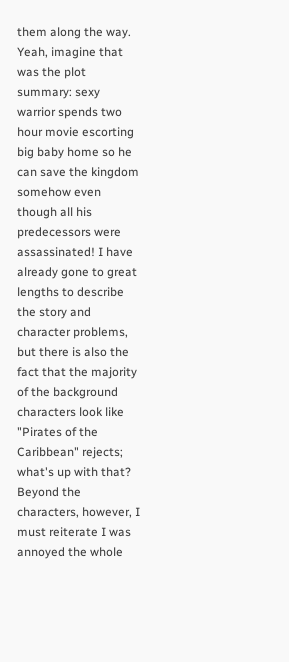them along the way. Yeah, imagine that was the plot summary: sexy warrior spends two hour movie escorting big baby home so he can save the kingdom somehow even though all his predecessors were assassinated! I have already gone to great lengths to describe the story and character problems, but there is also the fact that the majority of the background characters look like "Pirates of the Caribbean" rejects; what's up with that? Beyond the characters, however, I must reiterate I was annoyed the whole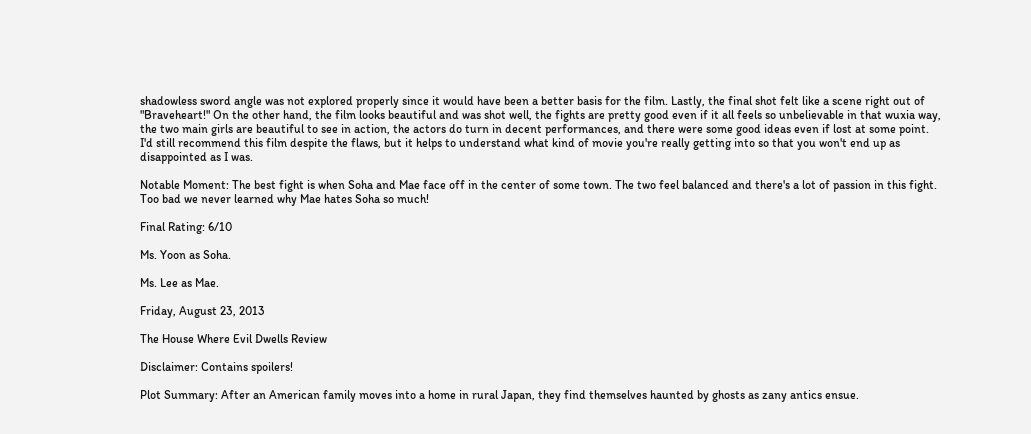shadowless sword angle was not explored properly since it would have been a better basis for the film. Lastly, the final shot felt like a scene right out of "Braveheart!" On the other hand, the film looks beautiful and was shot well, the fights are pretty good even if it all feels so unbelievable in that wuxia way, the two main girls are beautiful to see in action, the actors do turn in decent performances, and there were some good ideas even if lost at some point. I'd still recommend this film despite the flaws, but it helps to understand what kind of movie you're really getting into so that you won't end up as disappointed as I was.

Notable Moment: The best fight is when Soha and Mae face off in the center of some town. The two feel balanced and there's a lot of passion in this fight. Too bad we never learned why Mae hates Soha so much!

Final Rating: 6/10

Ms. Yoon as Soha.

Ms. Lee as Mae.

Friday, August 23, 2013

The House Where Evil Dwells Review

Disclaimer: Contains spoilers!

Plot Summary: After an American family moves into a home in rural Japan, they find themselves haunted by ghosts as zany antics ensue.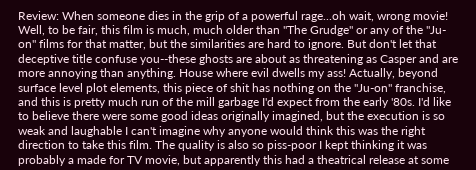Review: When someone dies in the grip of a powerful rage...oh wait, wrong movie! Well, to be fair, this film is much, much older than "The Grudge" or any of the "Ju-on" films for that matter, but the similarities are hard to ignore. But don't let that deceptive title confuse you--these ghosts are about as threatening as Casper and are more annoying than anything. House where evil dwells my ass! Actually, beyond surface level plot elements, this piece of shit has nothing on the "Ju-on" franchise, and this is pretty much run of the mill garbage I'd expect from the early '80s. I'd like to believe there were some good ideas originally imagined, but the execution is so weak and laughable I can't imagine why anyone would think this was the right direction to take this film. The quality is also so piss-poor I kept thinking it was probably a made for TV movie, but apparently this had a theatrical release at some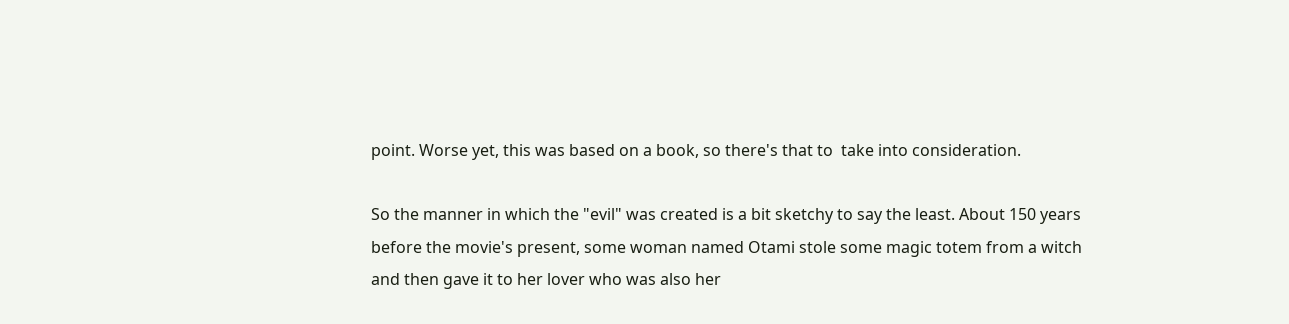point. Worse yet, this was based on a book, so there's that to  take into consideration.

So the manner in which the "evil" was created is a bit sketchy to say the least. About 150 years before the movie's present, some woman named Otami stole some magic totem from a witch and then gave it to her lover who was also her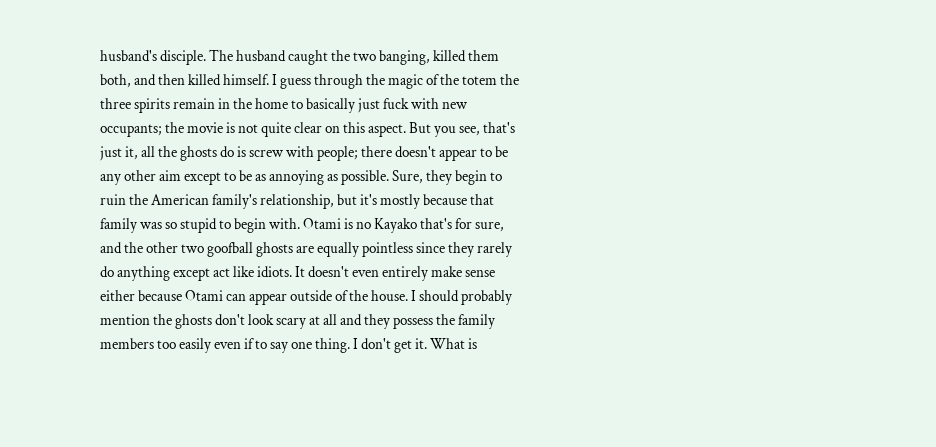husband's disciple. The husband caught the two banging, killed them both, and then killed himself. I guess through the magic of the totem the three spirits remain in the home to basically just fuck with new occupants; the movie is not quite clear on this aspect. But you see, that's just it, all the ghosts do is screw with people; there doesn't appear to be any other aim except to be as annoying as possible. Sure, they begin to ruin the American family's relationship, but it's mostly because that family was so stupid to begin with. Otami is no Kayako that's for sure, and the other two goofball ghosts are equally pointless since they rarely do anything except act like idiots. It doesn't even entirely make sense either because Otami can appear outside of the house. I should probably mention the ghosts don't look scary at all and they possess the family members too easily even if to say one thing. I don't get it. What is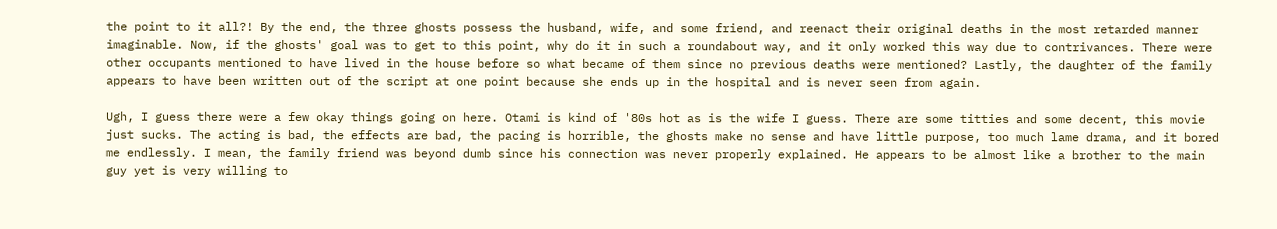the point to it all?! By the end, the three ghosts possess the husband, wife, and some friend, and reenact their original deaths in the most retarded manner imaginable. Now, if the ghosts' goal was to get to this point, why do it in such a roundabout way, and it only worked this way due to contrivances. There were other occupants mentioned to have lived in the house before so what became of them since no previous deaths were mentioned? Lastly, the daughter of the family appears to have been written out of the script at one point because she ends up in the hospital and is never seen from again.

Ugh, I guess there were a few okay things going on here. Otami is kind of '80s hot as is the wife I guess. There are some titties and some decent, this movie just sucks. The acting is bad, the effects are bad, the pacing is horrible, the ghosts make no sense and have little purpose, too much lame drama, and it bored me endlessly. I mean, the family friend was beyond dumb since his connection was never properly explained. He appears to be almost like a brother to the main guy yet is very willing to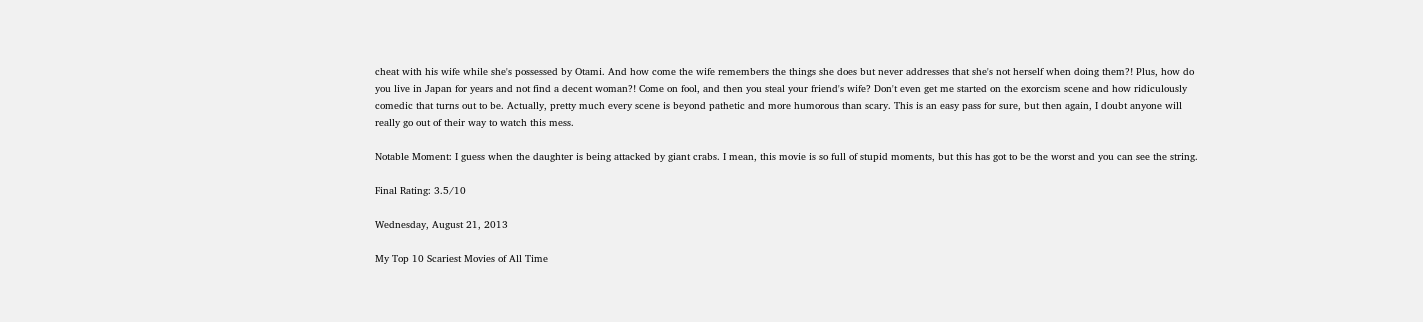cheat with his wife while she's possessed by Otami. And how come the wife remembers the things she does but never addresses that she's not herself when doing them?! Plus, how do you live in Japan for years and not find a decent woman?! Come on fool, and then you steal your friend's wife? Don't even get me started on the exorcism scene and how ridiculously comedic that turns out to be. Actually, pretty much every scene is beyond pathetic and more humorous than scary. This is an easy pass for sure, but then again, I doubt anyone will really go out of their way to watch this mess.

Notable Moment: I guess when the daughter is being attacked by giant crabs. I mean, this movie is so full of stupid moments, but this has got to be the worst and you can see the string.

Final Rating: 3.5/10

Wednesday, August 21, 2013

My Top 10 Scariest Movies of All Time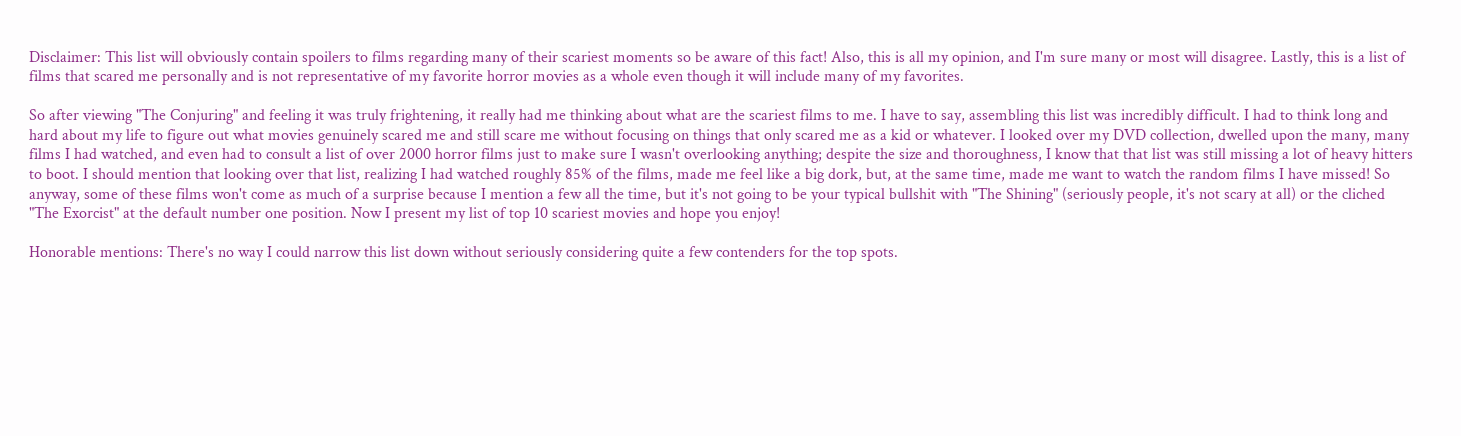Disclaimer: This list will obviously contain spoilers to films regarding many of their scariest moments so be aware of this fact! Also, this is all my opinion, and I'm sure many or most will disagree. Lastly, this is a list of films that scared me personally and is not representative of my favorite horror movies as a whole even though it will include many of my favorites.

So after viewing "The Conjuring" and feeling it was truly frightening, it really had me thinking about what are the scariest films to me. I have to say, assembling this list was incredibly difficult. I had to think long and hard about my life to figure out what movies genuinely scared me and still scare me without focusing on things that only scared me as a kid or whatever. I looked over my DVD collection, dwelled upon the many, many films I had watched, and even had to consult a list of over 2000 horror films just to make sure I wasn't overlooking anything; despite the size and thoroughness, I know that that list was still missing a lot of heavy hitters to boot. I should mention that looking over that list, realizing I had watched roughly 85% of the films, made me feel like a big dork, but, at the same time, made me want to watch the random films I have missed! So anyway, some of these films won't come as much of a surprise because I mention a few all the time, but it's not going to be your typical bullshit with "The Shining" (seriously people, it's not scary at all) or the cliched "The Exorcist" at the default number one position. Now I present my list of top 10 scariest movies and hope you enjoy!

Honorable mentions: There's no way I could narrow this list down without seriously considering quite a few contenders for the top spots.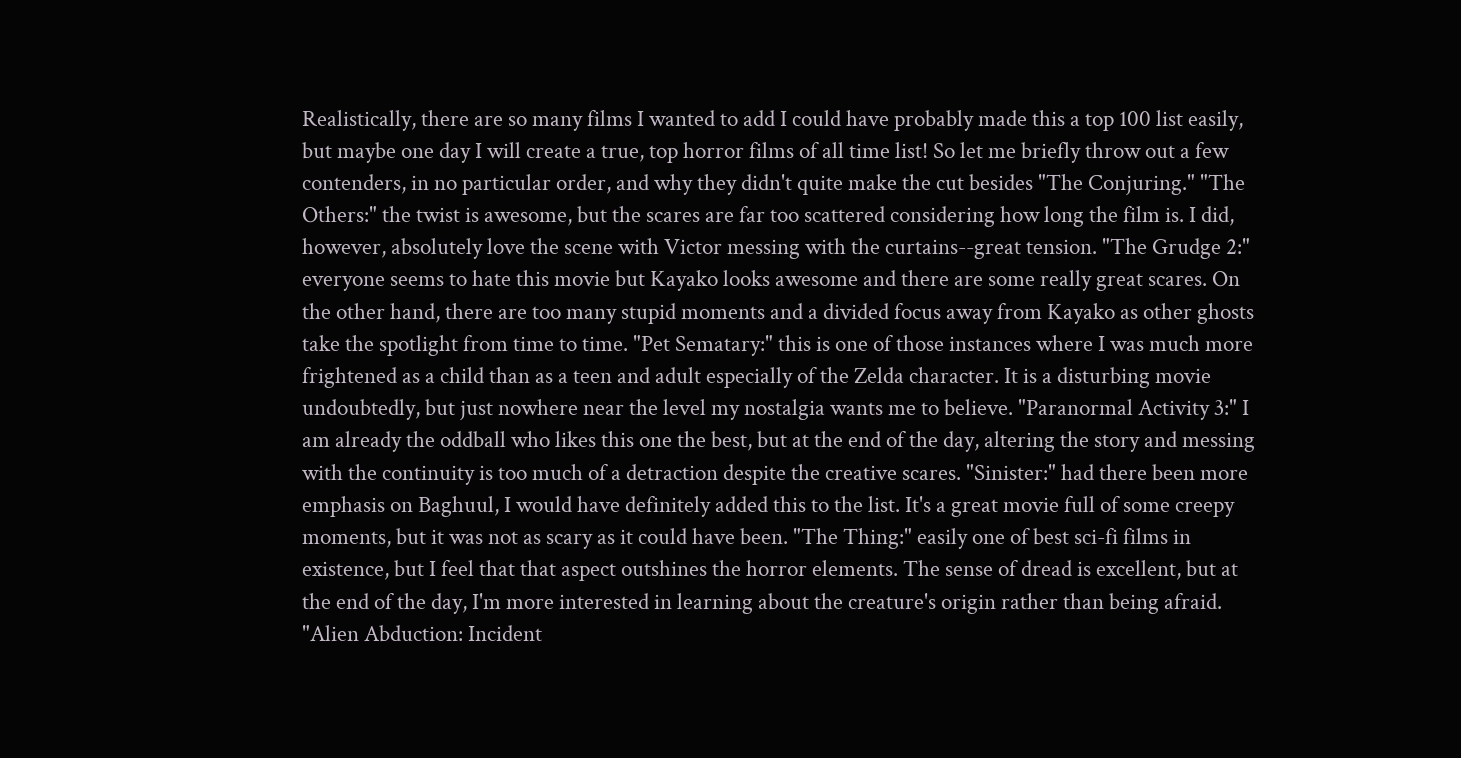Realistically, there are so many films I wanted to add I could have probably made this a top 100 list easily, but maybe one day I will create a true, top horror films of all time list! So let me briefly throw out a few contenders, in no particular order, and why they didn't quite make the cut besides "The Conjuring." "The Others:" the twist is awesome, but the scares are far too scattered considering how long the film is. I did, however, absolutely love the scene with Victor messing with the curtains--great tension. "The Grudge 2:" everyone seems to hate this movie but Kayako looks awesome and there are some really great scares. On the other hand, there are too many stupid moments and a divided focus away from Kayako as other ghosts take the spotlight from time to time. "Pet Sematary:" this is one of those instances where I was much more frightened as a child than as a teen and adult especially of the Zelda character. It is a disturbing movie undoubtedly, but just nowhere near the level my nostalgia wants me to believe. "Paranormal Activity 3:" I am already the oddball who likes this one the best, but at the end of the day, altering the story and messing with the continuity is too much of a detraction despite the creative scares. "Sinister:" had there been more emphasis on Baghuul, I would have definitely added this to the list. It's a great movie full of some creepy moments, but it was not as scary as it could have been. "The Thing:" easily one of best sci-fi films in existence, but I feel that that aspect outshines the horror elements. The sense of dread is excellent, but at the end of the day, I'm more interested in learning about the creature's origin rather than being afraid. "Alien Abduction: Incident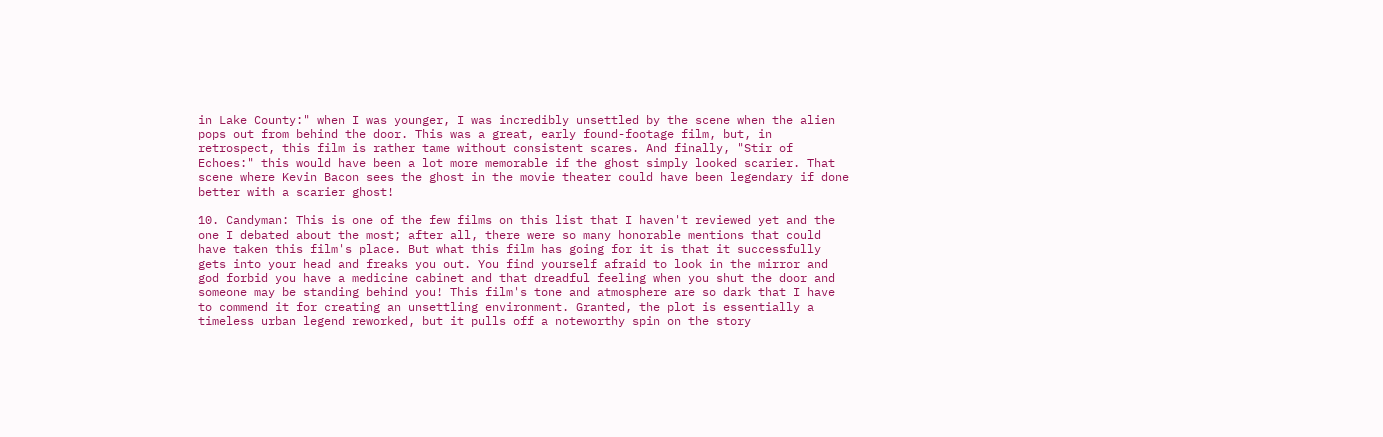in Lake County:" when I was younger, I was incredibly unsettled by the scene when the alien pops out from behind the door. This was a great, early found-footage film, but, in retrospect, this film is rather tame without consistent scares. And finally, "Stir of Echoes:" this would have been a lot more memorable if the ghost simply looked scarier. That scene where Kevin Bacon sees the ghost in the movie theater could have been legendary if done better with a scarier ghost!

10. Candyman: This is one of the few films on this list that I haven't reviewed yet and the one I debated about the most; after all, there were so many honorable mentions that could have taken this film's place. But what this film has going for it is that it successfully gets into your head and freaks you out. You find yourself afraid to look in the mirror and god forbid you have a medicine cabinet and that dreadful feeling when you shut the door and someone may be standing behind you! This film's tone and atmosphere are so dark that I have to commend it for creating an unsettling environment. Granted, the plot is essentially a timeless urban legend reworked, but it pulls off a noteworthy spin on the story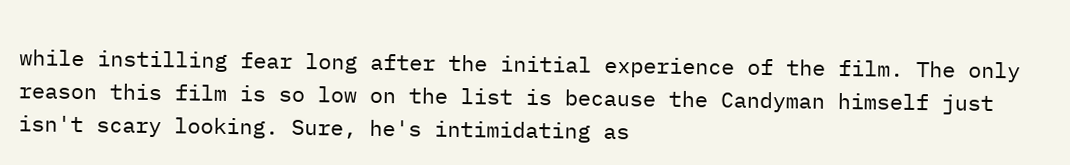while instilling fear long after the initial experience of the film. The only reason this film is so low on the list is because the Candyman himself just isn't scary looking. Sure, he's intimidating as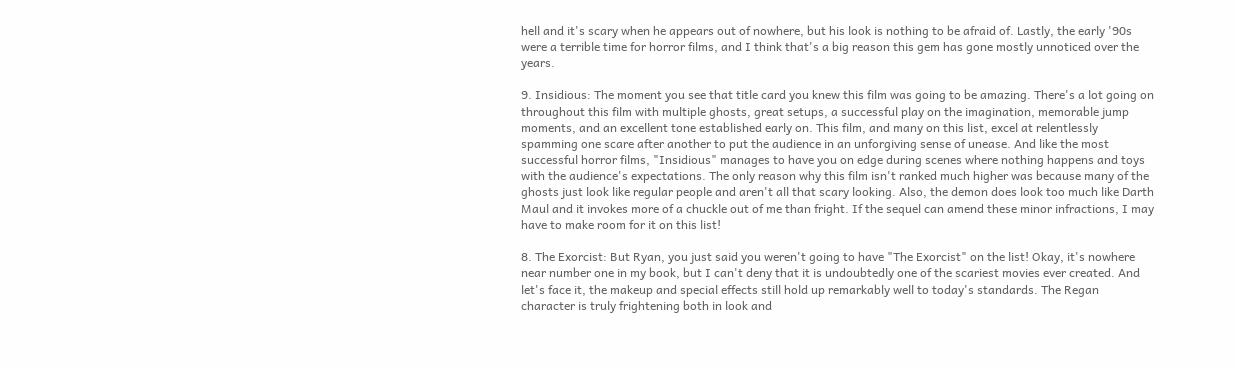hell and it's scary when he appears out of nowhere, but his look is nothing to be afraid of. Lastly, the early '90s were a terrible time for horror films, and I think that's a big reason this gem has gone mostly unnoticed over the years.

9. Insidious: The moment you see that title card you knew this film was going to be amazing. There's a lot going on throughout this film with multiple ghosts, great setups, a successful play on the imagination, memorable jump moments, and an excellent tone established early on. This film, and many on this list, excel at relentlessly spamming one scare after another to put the audience in an unforgiving sense of unease. And like the most successful horror films, "Insidious" manages to have you on edge during scenes where nothing happens and toys with the audience's expectations. The only reason why this film isn't ranked much higher was because many of the ghosts just look like regular people and aren't all that scary looking. Also, the demon does look too much like Darth Maul and it invokes more of a chuckle out of me than fright. If the sequel can amend these minor infractions, I may have to make room for it on this list!

8. The Exorcist: But Ryan, you just said you weren't going to have "The Exorcist" on the list! Okay, it's nowhere near number one in my book, but I can't deny that it is undoubtedly one of the scariest movies ever created. And let's face it, the makeup and special effects still hold up remarkably well to today's standards. The Regan character is truly frightening both in look and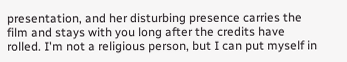presentation, and her disturbing presence carries the film and stays with you long after the credits have rolled. I'm not a religious person, but I can put myself in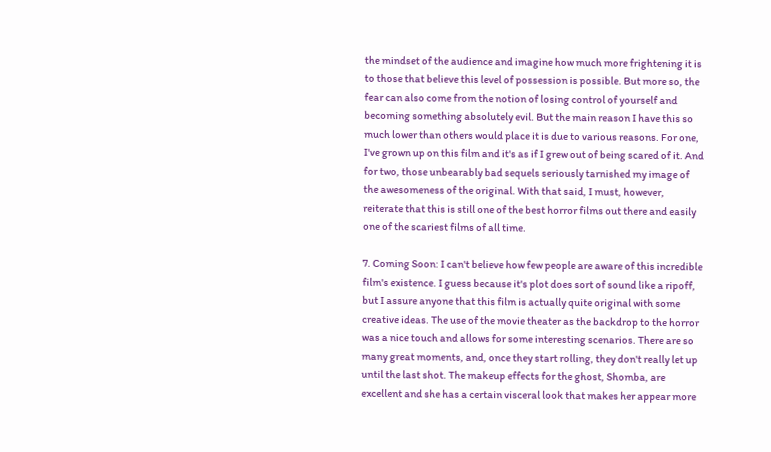the mindset of the audience and imagine how much more frightening it is to those that believe this level of possession is possible. But more so, the fear can also come from the notion of losing control of yourself and becoming something absolutely evil. But the main reason I have this so much lower than others would place it is due to various reasons. For one, I've grown up on this film and it's as if I grew out of being scared of it. And for two, those unbearably bad sequels seriously tarnished my image of the awesomeness of the original. With that said, I must, however, reiterate that this is still one of the best horror films out there and easily one of the scariest films of all time.

7. Coming Soon: I can't believe how few people are aware of this incredible film's existence. I guess because it's plot does sort of sound like a ripoff, but I assure anyone that this film is actually quite original with some creative ideas. The use of the movie theater as the backdrop to the horror was a nice touch and allows for some interesting scenarios. There are so many great moments, and, once they start rolling, they don't really let up until the last shot. The makeup effects for the ghost, Shomba, are excellent and she has a certain visceral look that makes her appear more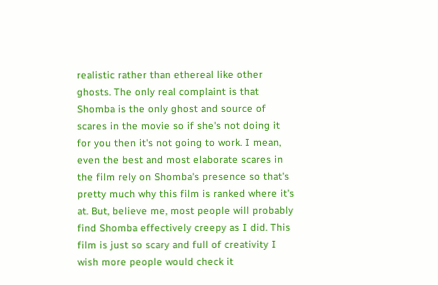realistic rather than ethereal like other ghosts. The only real complaint is that Shomba is the only ghost and source of scares in the movie so if she's not doing it for you then it's not going to work. I mean, even the best and most elaborate scares in the film rely on Shomba's presence so that's pretty much why this film is ranked where it's at. But, believe me, most people will probably find Shomba effectively creepy as I did. This film is just so scary and full of creativity I wish more people would check it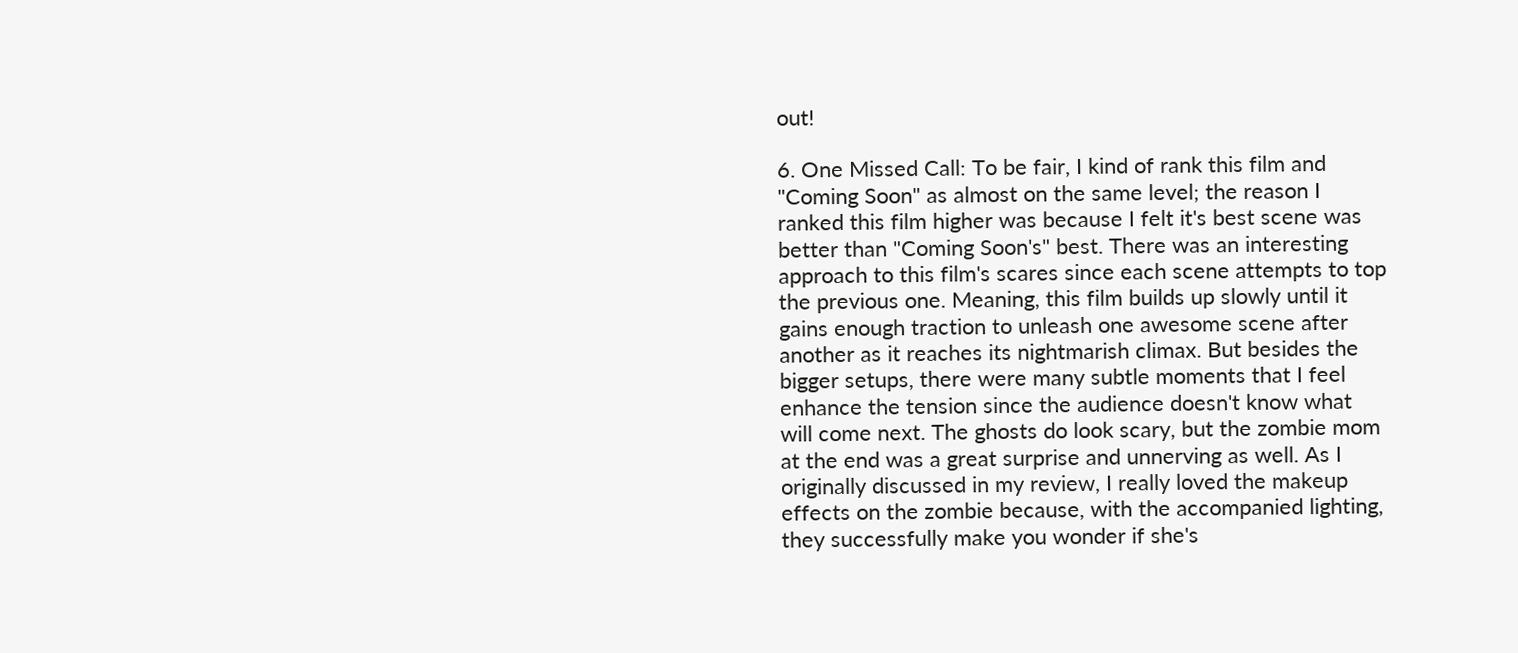out!

6. One Missed Call: To be fair, I kind of rank this film and "Coming Soon" as almost on the same level; the reason I ranked this film higher was because I felt it's best scene was better than "Coming Soon's" best. There was an interesting approach to this film's scares since each scene attempts to top the previous one. Meaning, this film builds up slowly until it gains enough traction to unleash one awesome scene after another as it reaches its nightmarish climax. But besides the bigger setups, there were many subtle moments that I feel enhance the tension since the audience doesn't know what will come next. The ghosts do look scary, but the zombie mom at the end was a great surprise and unnerving as well. As I originally discussed in my review, I really loved the makeup effects on the zombie because, with the accompanied lighting, they successfully make you wonder if she's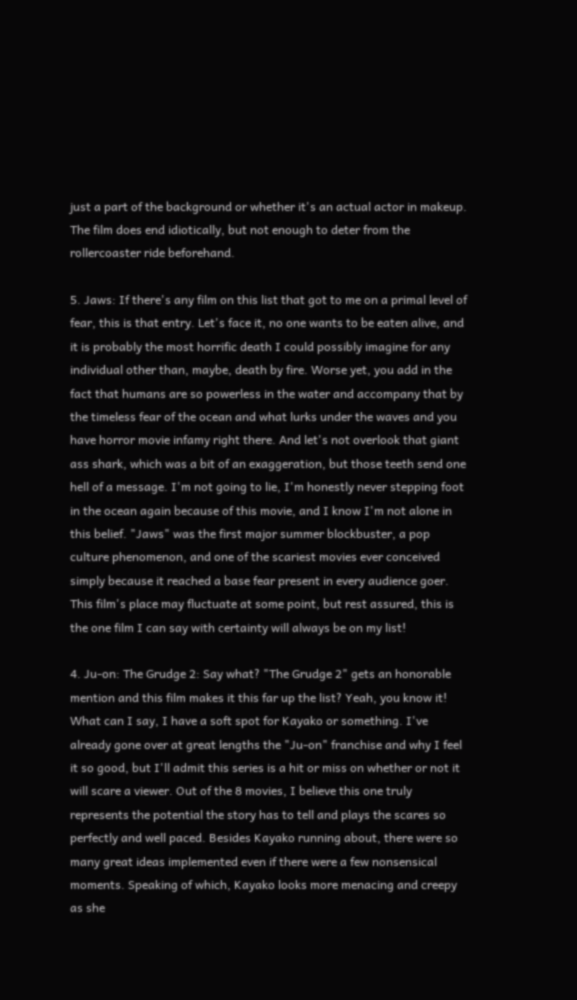just a part of the background or whether it's an actual actor in makeup. The film does end idiotically, but not enough to deter from the rollercoaster ride beforehand.

5. Jaws: If there's any film on this list that got to me on a primal level of fear, this is that entry. Let's face it, no one wants to be eaten alive, and it is probably the most horrific death I could possibly imagine for any individual other than, maybe, death by fire. Worse yet, you add in the fact that humans are so powerless in the water and accompany that by the timeless fear of the ocean and what lurks under the waves and you have horror movie infamy right there. And let's not overlook that giant ass shark, which was a bit of an exaggeration, but those teeth send one hell of a message. I'm not going to lie, I'm honestly never stepping foot in the ocean again because of this movie, and I know I'm not alone in this belief. "Jaws" was the first major summer blockbuster, a pop culture phenomenon, and one of the scariest movies ever conceived simply because it reached a base fear present in every audience goer. This film's place may fluctuate at some point, but rest assured, this is the one film I can say with certainty will always be on my list!

4. Ju-on: The Grudge 2: Say what? "The Grudge 2" gets an honorable mention and this film makes it this far up the list? Yeah, you know it! What can I say, I have a soft spot for Kayako or something. I've already gone over at great lengths the "Ju-on" franchise and why I feel it so good, but I'll admit this series is a hit or miss on whether or not it will scare a viewer. Out of the 8 movies, I believe this one truly represents the potential the story has to tell and plays the scares so perfectly and well paced. Besides Kayako running about, there were so many great ideas implemented even if there were a few nonsensical moments. Speaking of which, Kayako looks more menacing and creepy as she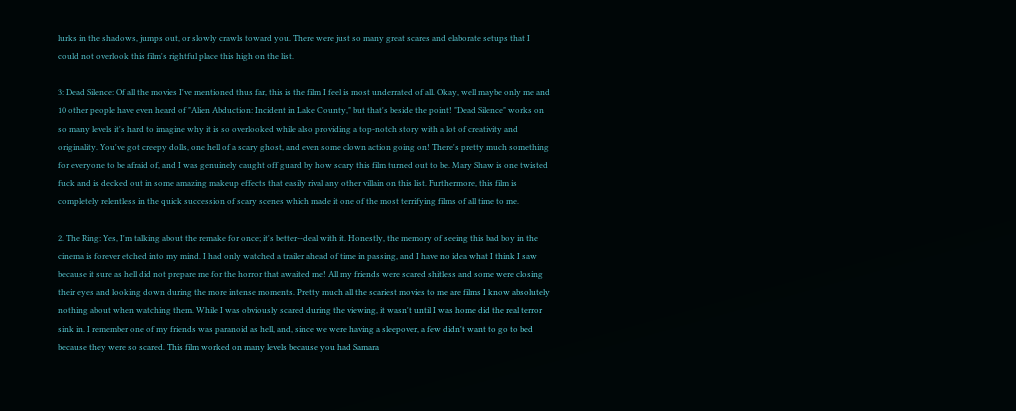lurks in the shadows, jumps out, or slowly crawls toward you. There were just so many great scares and elaborate setups that I could not overlook this film's rightful place this high on the list.

3: Dead Silence: Of all the movies I've mentioned thus far, this is the film I feel is most underrated of all. Okay, well maybe only me and 10 other people have even heard of "Alien Abduction: Incident in Lake County," but that's beside the point! "Dead Silence" works on so many levels it's hard to imagine why it is so overlooked while also providing a top-notch story with a lot of creativity and originality. You've got creepy dolls, one hell of a scary ghost, and even some clown action going on! There's pretty much something for everyone to be afraid of, and I was genuinely caught off guard by how scary this film turned out to be. Mary Shaw is one twisted fuck and is decked out in some amazing makeup effects that easily rival any other villain on this list. Furthermore, this film is completely relentless in the quick succession of scary scenes which made it one of the most terrifying films of all time to me.

2. The Ring: Yes, I'm talking about the remake for once; it's better--deal with it. Honestly, the memory of seeing this bad boy in the cinema is forever etched into my mind. I had only watched a trailer ahead of time in passing, and I have no idea what I think I saw because it sure as hell did not prepare me for the horror that awaited me! All my friends were scared shitless and some were closing their eyes and looking down during the more intense moments. Pretty much all the scariest movies to me are films I know absolutely nothing about when watching them. While I was obviously scared during the viewing, it wasn't until I was home did the real terror sink in. I remember one of my friends was paranoid as hell, and, since we were having a sleepover, a few didn't want to go to bed because they were so scared. This film worked on many levels because you had Samara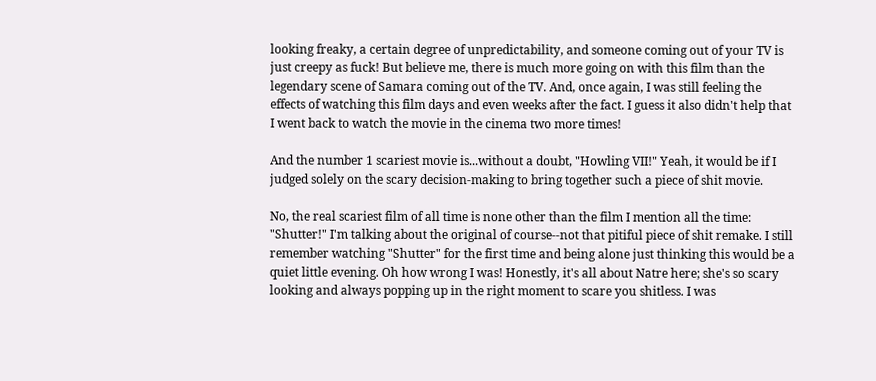looking freaky, a certain degree of unpredictability, and someone coming out of your TV is just creepy as fuck! But believe me, there is much more going on with this film than the legendary scene of Samara coming out of the TV. And, once again, I was still feeling the effects of watching this film days and even weeks after the fact. I guess it also didn't help that I went back to watch the movie in the cinema two more times!

And the number 1 scariest movie is...without a doubt, "Howling VII!" Yeah, it would be if I judged solely on the scary decision-making to bring together such a piece of shit movie.

No, the real scariest film of all time is none other than the film I mention all the time: "Shutter!" I'm talking about the original of course--not that pitiful piece of shit remake. I still remember watching "Shutter" for the first time and being alone just thinking this would be a quiet little evening. Oh how wrong I was! Honestly, it's all about Natre here; she's so scary looking and always popping up in the right moment to scare you shitless. I was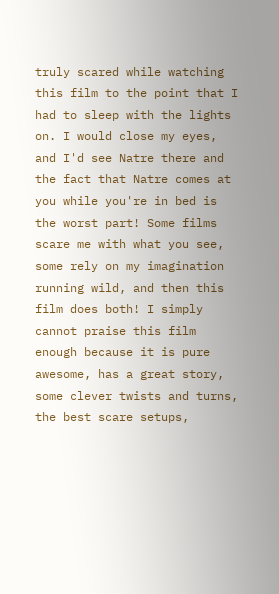truly scared while watching this film to the point that I had to sleep with the lights on. I would close my eyes, and I'd see Natre there and the fact that Natre comes at you while you're in bed is the worst part! Some films scare me with what you see, some rely on my imagination running wild, and then this film does both! I simply cannot praise this film enough because it is pure awesome, has a great story, some clever twists and turns, the best scare setups,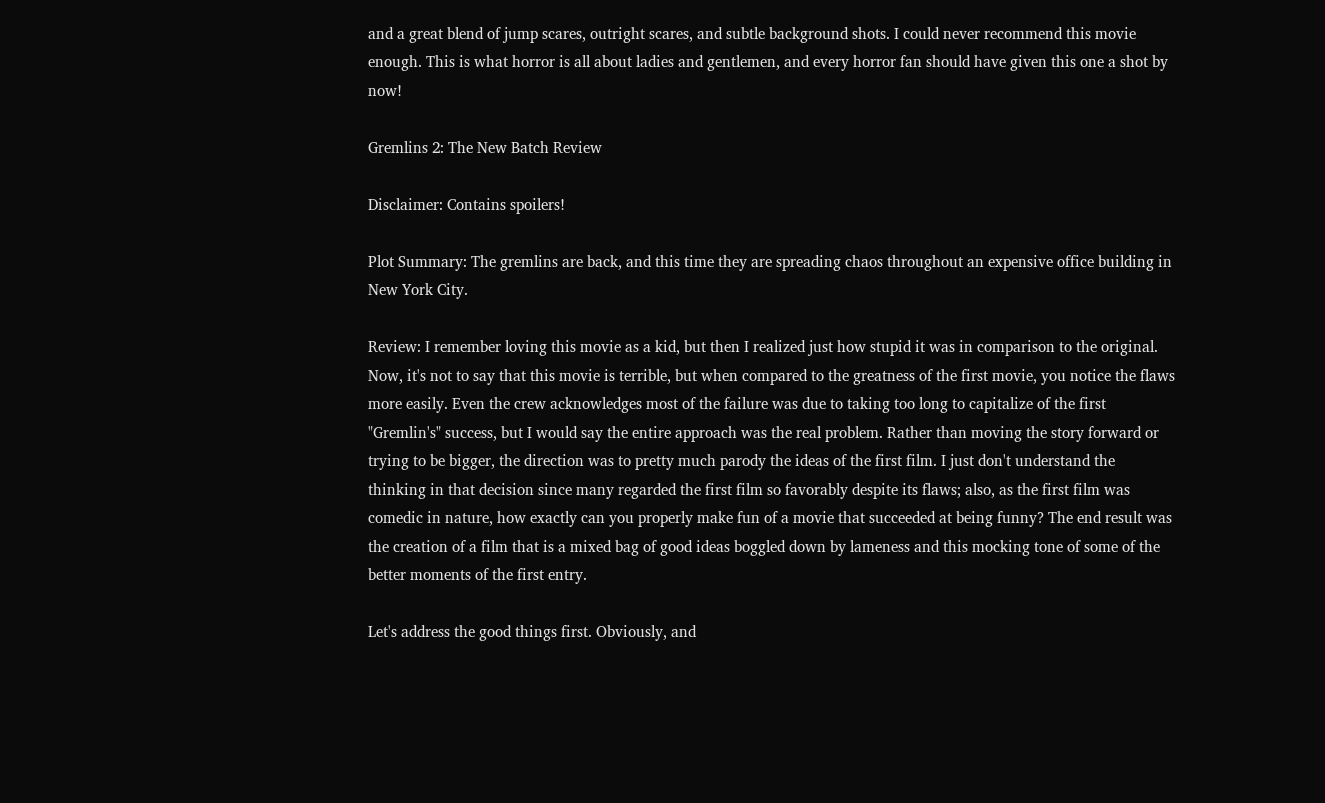and a great blend of jump scares, outright scares, and subtle background shots. I could never recommend this movie enough. This is what horror is all about ladies and gentlemen, and every horror fan should have given this one a shot by now!

Gremlins 2: The New Batch Review

Disclaimer: Contains spoilers!

Plot Summary: The gremlins are back, and this time they are spreading chaos throughout an expensive office building in New York City.

Review: I remember loving this movie as a kid, but then I realized just how stupid it was in comparison to the original. Now, it's not to say that this movie is terrible, but when compared to the greatness of the first movie, you notice the flaws more easily. Even the crew acknowledges most of the failure was due to taking too long to capitalize of the first "Gremlin's" success, but I would say the entire approach was the real problem. Rather than moving the story forward or trying to be bigger, the direction was to pretty much parody the ideas of the first film. I just don't understand the thinking in that decision since many regarded the first film so favorably despite its flaws; also, as the first film was comedic in nature, how exactly can you properly make fun of a movie that succeeded at being funny? The end result was the creation of a film that is a mixed bag of good ideas boggled down by lameness and this mocking tone of some of the better moments of the first entry.

Let's address the good things first. Obviously, and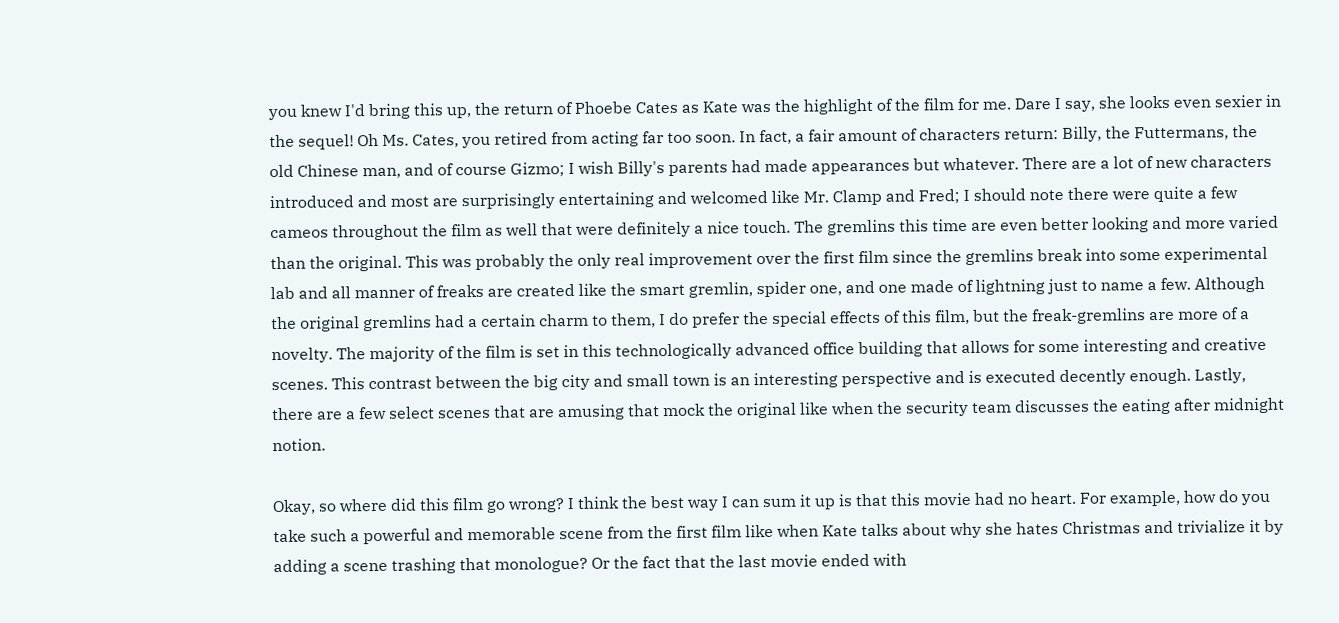you knew I'd bring this up, the return of Phoebe Cates as Kate was the highlight of the film for me. Dare I say, she looks even sexier in the sequel! Oh Ms. Cates, you retired from acting far too soon. In fact, a fair amount of characters return: Billy, the Futtermans, the old Chinese man, and of course Gizmo; I wish Billy's parents had made appearances but whatever. There are a lot of new characters introduced and most are surprisingly entertaining and welcomed like Mr. Clamp and Fred; I should note there were quite a few cameos throughout the film as well that were definitely a nice touch. The gremlins this time are even better looking and more varied than the original. This was probably the only real improvement over the first film since the gremlins break into some experimental lab and all manner of freaks are created like the smart gremlin, spider one, and one made of lightning just to name a few. Although the original gremlins had a certain charm to them, I do prefer the special effects of this film, but the freak-gremlins are more of a novelty. The majority of the film is set in this technologically advanced office building that allows for some interesting and creative scenes. This contrast between the big city and small town is an interesting perspective and is executed decently enough. Lastly, there are a few select scenes that are amusing that mock the original like when the security team discusses the eating after midnight notion.

Okay, so where did this film go wrong? I think the best way I can sum it up is that this movie had no heart. For example, how do you take such a powerful and memorable scene from the first film like when Kate talks about why she hates Christmas and trivialize it by adding a scene trashing that monologue? Or the fact that the last movie ended with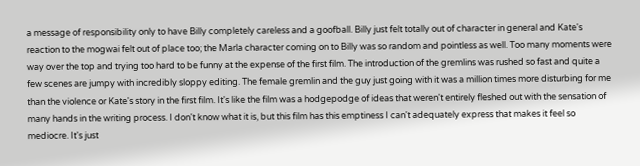a message of responsibility only to have Billy completely careless and a goofball. Billy just felt totally out of character in general and Kate's reaction to the mogwai felt out of place too; the Marla character coming on to Billy was so random and pointless as well. Too many moments were way over the top and trying too hard to be funny at the expense of the first film. The introduction of the gremlins was rushed so fast and quite a few scenes are jumpy with incredibly sloppy editing. The female gremlin and the guy just going with it was a million times more disturbing for me than the violence or Kate's story in the first film. It's like the film was a hodgepodge of ideas that weren't entirely fleshed out with the sensation of many hands in the writing process. I don't know what it is, but this film has this emptiness I can't adequately express that makes it feel so mediocre. It's just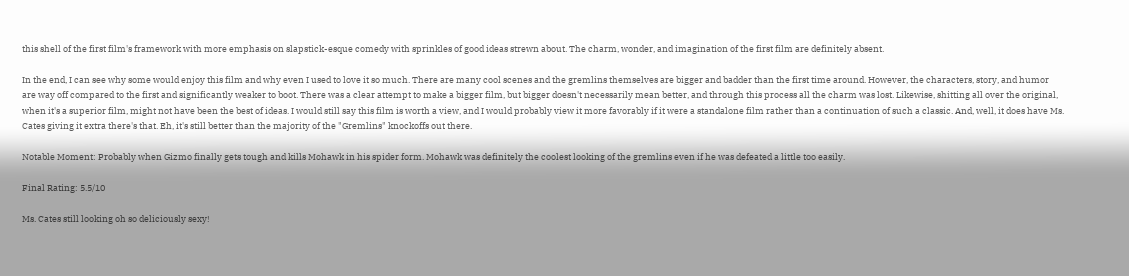this shell of the first film's framework with more emphasis on slapstick-esque comedy with sprinkles of good ideas strewn about. The charm, wonder, and imagination of the first film are definitely absent.

In the end, I can see why some would enjoy this film and why even I used to love it so much. There are many cool scenes and the gremlins themselves are bigger and badder than the first time around. However, the characters, story, and humor are way off compared to the first and significantly weaker to boot. There was a clear attempt to make a bigger film, but bigger doesn't necessarily mean better, and through this process all the charm was lost. Likewise, shitting all over the original, when it's a superior film, might not have been the best of ideas. I would still say this film is worth a view, and I would probably view it more favorably if it were a standalone film rather than a continuation of such a classic. And, well, it does have Ms. Cates giving it extra there's that. Eh, it's still better than the majority of the "Gremlins" knockoffs out there.

Notable Moment: Probably when Gizmo finally gets tough and kills Mohawk in his spider form. Mohawk was definitely the coolest looking of the gremlins even if he was defeated a little too easily.

Final Rating: 5.5/10

Ms. Cates still looking oh so deliciously sexy!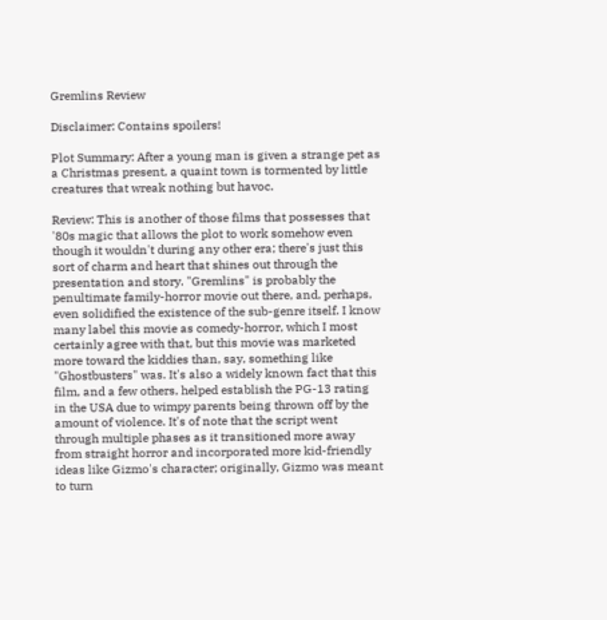Gremlins Review

Disclaimer: Contains spoilers!

Plot Summary: After a young man is given a strange pet as a Christmas present, a quaint town is tormented by little creatures that wreak nothing but havoc.

Review: This is another of those films that possesses that '80s magic that allows the plot to work somehow even though it wouldn't during any other era; there's just this sort of charm and heart that shines out through the presentation and story. "Gremlins" is probably the penultimate family-horror movie out there, and, perhaps, even solidified the existence of the sub-genre itself. I know many label this movie as comedy-horror, which I most certainly agree with that, but this movie was marketed more toward the kiddies than, say, something like "Ghostbusters" was. It's also a widely known fact that this film, and a few others, helped establish the PG-13 rating in the USA due to wimpy parents being thrown off by the amount of violence. It's of note that the script went through multiple phases as it transitioned more away from straight horror and incorporated more kid-friendly ideas like Gizmo's character; originally, Gizmo was meant to turn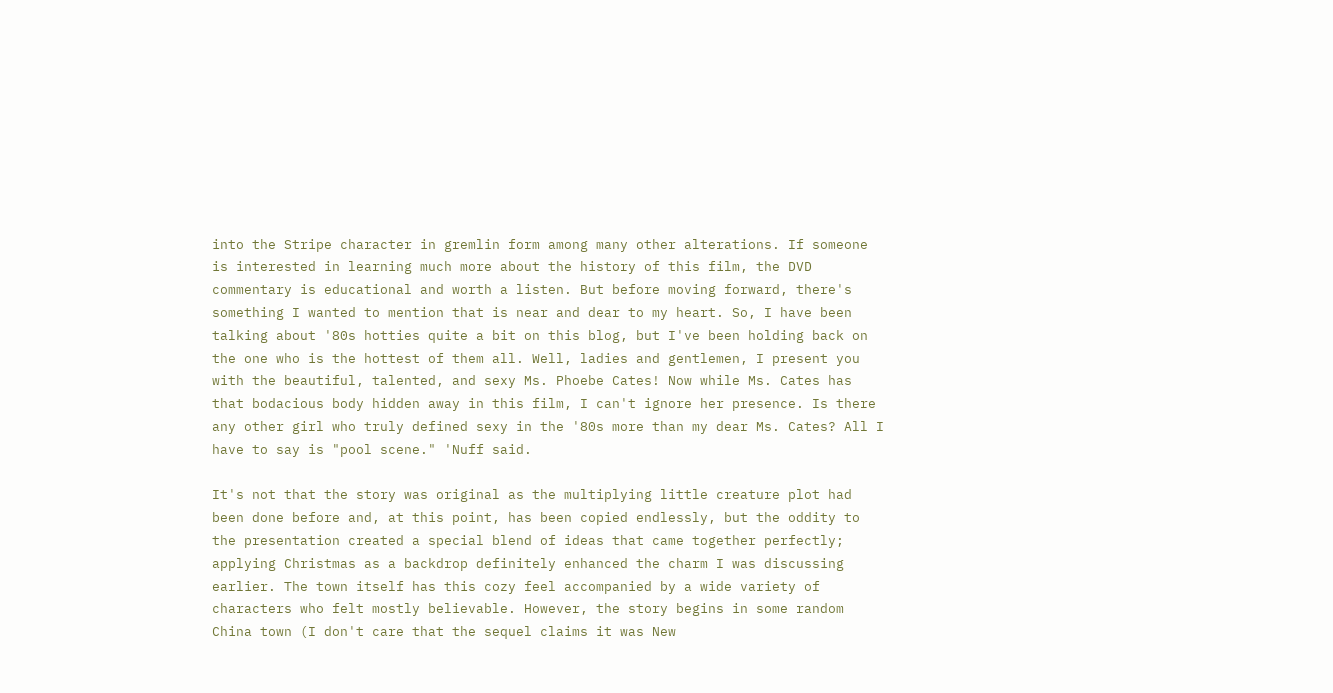into the Stripe character in gremlin form among many other alterations. If someone is interested in learning much more about the history of this film, the DVD commentary is educational and worth a listen. But before moving forward, there's something I wanted to mention that is near and dear to my heart. So, I have been talking about '80s hotties quite a bit on this blog, but I've been holding back on the one who is the hottest of them all. Well, ladies and gentlemen, I present you with the beautiful, talented, and sexy Ms. Phoebe Cates! Now while Ms. Cates has that bodacious body hidden away in this film, I can't ignore her presence. Is there any other girl who truly defined sexy in the '80s more than my dear Ms. Cates? All I have to say is "pool scene." 'Nuff said.

It's not that the story was original as the multiplying little creature plot had been done before and, at this point, has been copied endlessly, but the oddity to the presentation created a special blend of ideas that came together perfectly; applying Christmas as a backdrop definitely enhanced the charm I was discussing earlier. The town itself has this cozy feel accompanied by a wide variety of characters who felt mostly believable. However, the story begins in some random China town (I don't care that the sequel claims it was New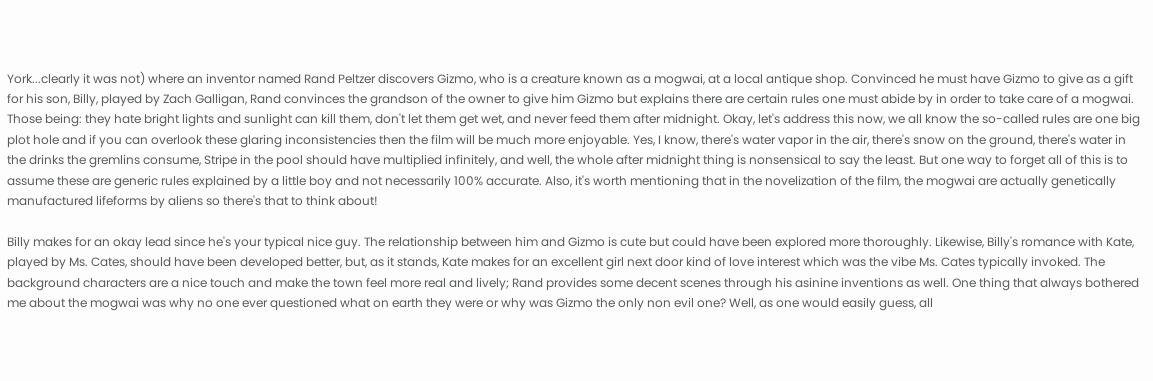York...clearly it was not) where an inventor named Rand Peltzer discovers Gizmo, who is a creature known as a mogwai, at a local antique shop. Convinced he must have Gizmo to give as a gift for his son, Billy, played by Zach Galligan, Rand convinces the grandson of the owner to give him Gizmo but explains there are certain rules one must abide by in order to take care of a mogwai. Those being: they hate bright lights and sunlight can kill them, don't let them get wet, and never feed them after midnight. Okay, let's address this now, we all know the so-called rules are one big plot hole and if you can overlook these glaring inconsistencies then the film will be much more enjoyable. Yes, I know, there's water vapor in the air, there's snow on the ground, there's water in the drinks the gremlins consume, Stripe in the pool should have multiplied infinitely, and well, the whole after midnight thing is nonsensical to say the least. But one way to forget all of this is to assume these are generic rules explained by a little boy and not necessarily 100% accurate. Also, it's worth mentioning that in the novelization of the film, the mogwai are actually genetically manufactured lifeforms by aliens so there's that to think about!

Billy makes for an okay lead since he's your typical nice guy. The relationship between him and Gizmo is cute but could have been explored more thoroughly. Likewise, Billy's romance with Kate, played by Ms. Cates, should have been developed better, but, as it stands, Kate makes for an excellent girl next door kind of love interest which was the vibe Ms. Cates typically invoked. The background characters are a nice touch and make the town feel more real and lively; Rand provides some decent scenes through his asinine inventions as well. One thing that always bothered me about the mogwai was why no one ever questioned what on earth they were or why was Gizmo the only non evil one? Well, as one would easily guess, all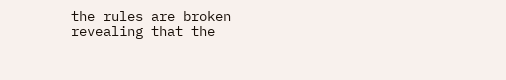the rules are broken revealing that the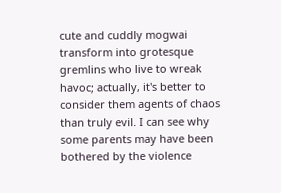cute and cuddly mogwai transform into grotesque gremlins who live to wreak havoc; actually, it's better to consider them agents of chaos than truly evil. I can see why some parents may have been bothered by the violence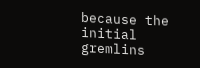because the initial gremlins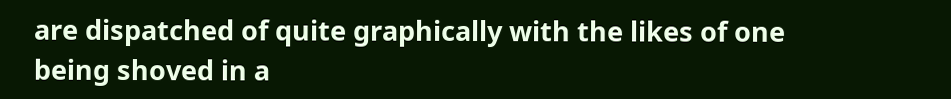are dispatched of quite graphically with the likes of one being shoved in a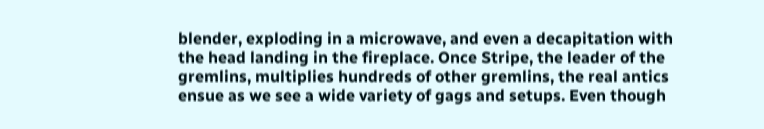blender, exploding in a microwave, and even a decapitation with the head landing in the fireplace. Once Stripe, the leader of the gremlins, multiplies hundreds of other gremlins, the real antics ensue as we see a wide variety of gags and setups. Even though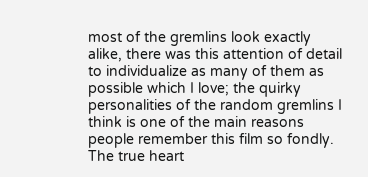most of the gremlins look exactly alike, there was this attention of detail to individualize as many of them as possible which I love; the quirky personalities of the random gremlins I think is one of the main reasons people remember this film so fondly. The true heart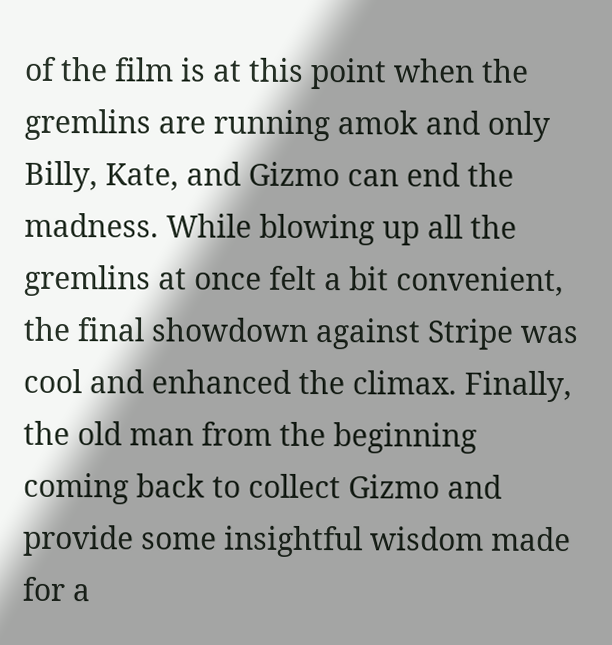of the film is at this point when the gremlins are running amok and only Billy, Kate, and Gizmo can end the madness. While blowing up all the gremlins at once felt a bit convenient, the final showdown against Stripe was cool and enhanced the climax. Finally, the old man from the beginning coming back to collect Gizmo and provide some insightful wisdom made for a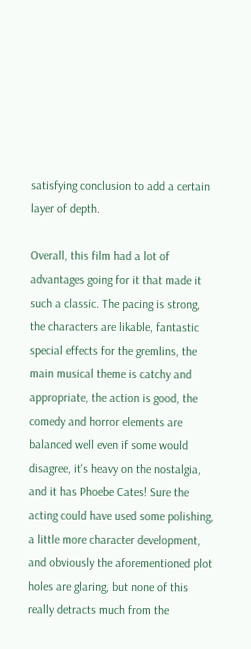satisfying conclusion to add a certain layer of depth.

Overall, this film had a lot of advantages going for it that made it such a classic. The pacing is strong, the characters are likable, fantastic special effects for the gremlins, the main musical theme is catchy and appropriate, the action is good, the comedy and horror elements are balanced well even if some would disagree, it's heavy on the nostalgia, and it has Phoebe Cates! Sure the acting could have used some polishing, a little more character development, and obviously the aforementioned plot holes are glaring, but none of this really detracts much from the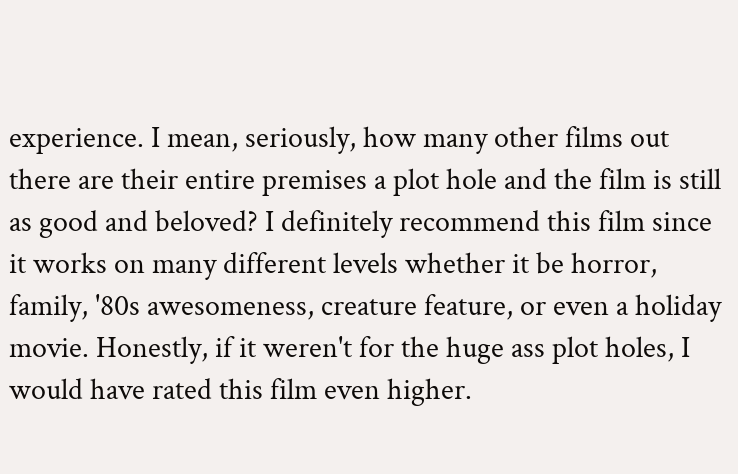experience. I mean, seriously, how many other films out there are their entire premises a plot hole and the film is still as good and beloved? I definitely recommend this film since it works on many different levels whether it be horror, family, '80s awesomeness, creature feature, or even a holiday movie. Honestly, if it weren't for the huge ass plot holes, I would have rated this film even higher.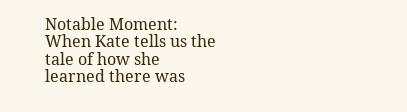Notable Moment: When Kate tells us the tale of how she learned there was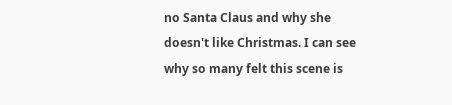no Santa Claus and why she doesn't like Christmas. I can see why so many felt this scene is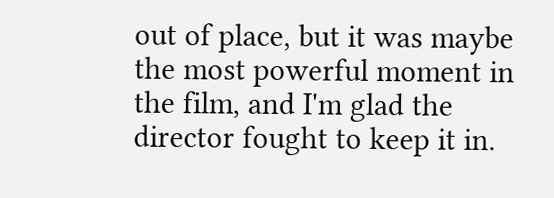out of place, but it was maybe the most powerful moment in the film, and I'm glad the director fought to keep it in.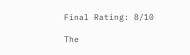Final Rating: 8/10

The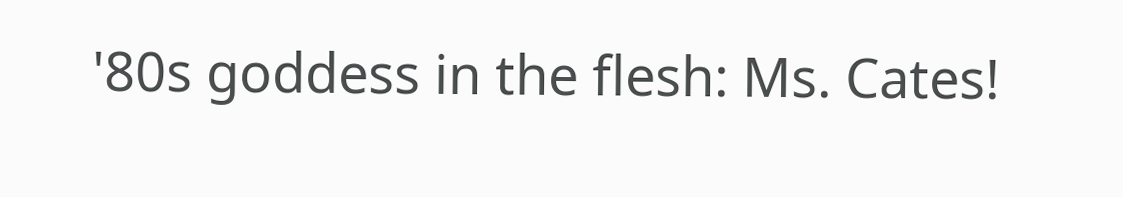'80s goddess in the flesh: Ms. Cates!